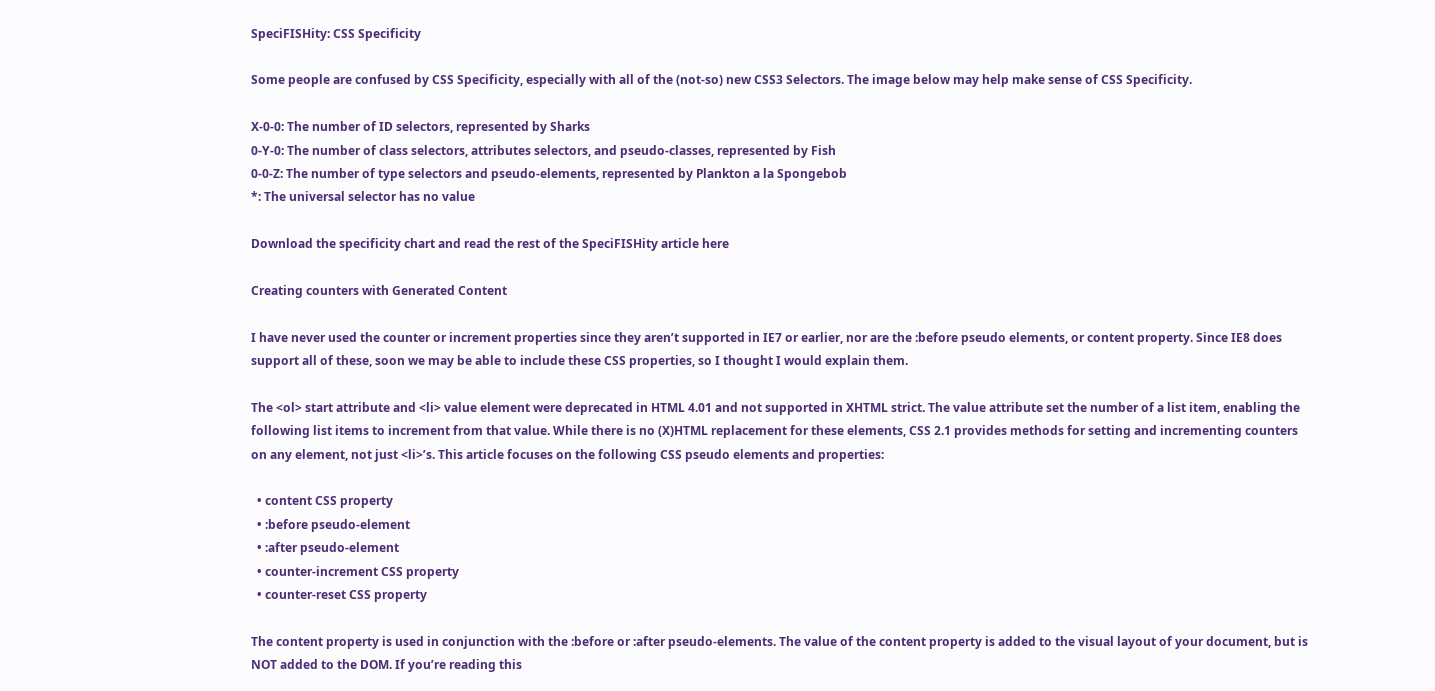SpeciFISHity: CSS Specificity

Some people are confused by CSS Specificity, especially with all of the (not-so) new CSS3 Selectors. The image below may help make sense of CSS Specificity.

X-0-0: The number of ID selectors, represented by Sharks
0-Y-0: The number of class selectors, attributes selectors, and pseudo-classes, represented by Fish
0-0-Z: The number of type selectors and pseudo-elements, represented by Plankton a la Spongebob
*: The universal selector has no value

Download the specificity chart and read the rest of the SpeciFISHity article here

Creating counters with Generated Content

I have never used the counter or increment properties since they aren’t supported in IE7 or earlier, nor are the :before pseudo elements, or content property. Since IE8 does support all of these, soon we may be able to include these CSS properties, so I thought I would explain them.

The <ol> start attribute and <li> value element were deprecated in HTML 4.01 and not supported in XHTML strict. The value attribute set the number of a list item, enabling the following list items to increment from that value. While there is no (X)HTML replacement for these elements, CSS 2.1 provides methods for setting and incrementing counters on any element, not just <li>’s. This article focuses on the following CSS pseudo elements and properties:

  • content CSS property
  • :before pseudo-element
  • :after pseudo-element
  • counter-increment CSS property
  • counter-reset CSS property

The content property is used in conjunction with the :before or :after pseudo-elements. The value of the content property is added to the visual layout of your document, but is NOT added to the DOM. If you’re reading this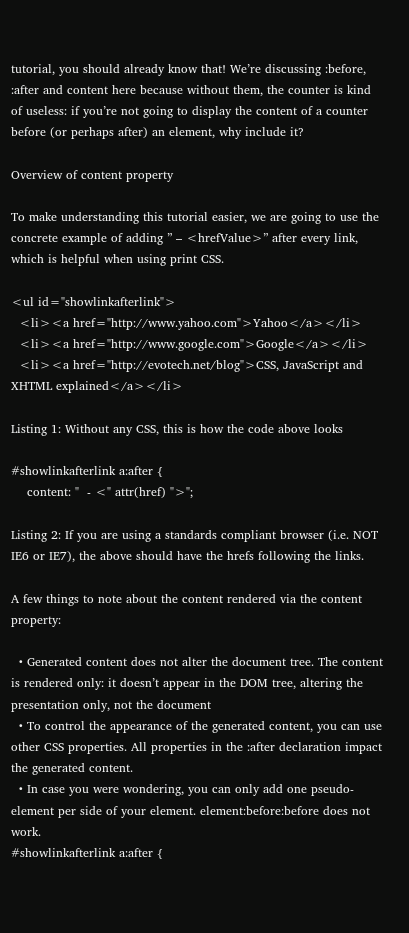tutorial, you should already know that! We’re discussing :before, :after and content here because without them, the counter is kind of useless: if you’re not going to display the content of a counter before (or perhaps after) an element, why include it?

Overview of content property

To make understanding this tutorial easier, we are going to use the concrete example of adding ” – <hrefValue>” after every link, which is helpful when using print CSS.

<ul id="showlinkafterlink">
  <li><a href="http://www.yahoo.com">Yahoo</a></li>
  <li><a href="http://www.google.com">Google</a></li>
  <li><a href="http://evotech.net/blog">CSS, JavaScript and XHTML explained</a></li>

Listing 1: Without any CSS, this is how the code above looks

#showlinkafterlink a:after {
    content: "  - <" attr(href) ">";

Listing 2: If you are using a standards compliant browser (i.e. NOT IE6 or IE7), the above should have the hrefs following the links.

A few things to note about the content rendered via the content property:

  • Generated content does not alter the document tree. The content is rendered only: it doesn’t appear in the DOM tree, altering the presentation only, not the document
  • To control the appearance of the generated content, you can use other CSS properties. All properties in the :after declaration impact the generated content.
  • In case you were wondering, you can only add one pseudo-element per side of your element. element:before:before does not work.
#showlinkafterlink a:after {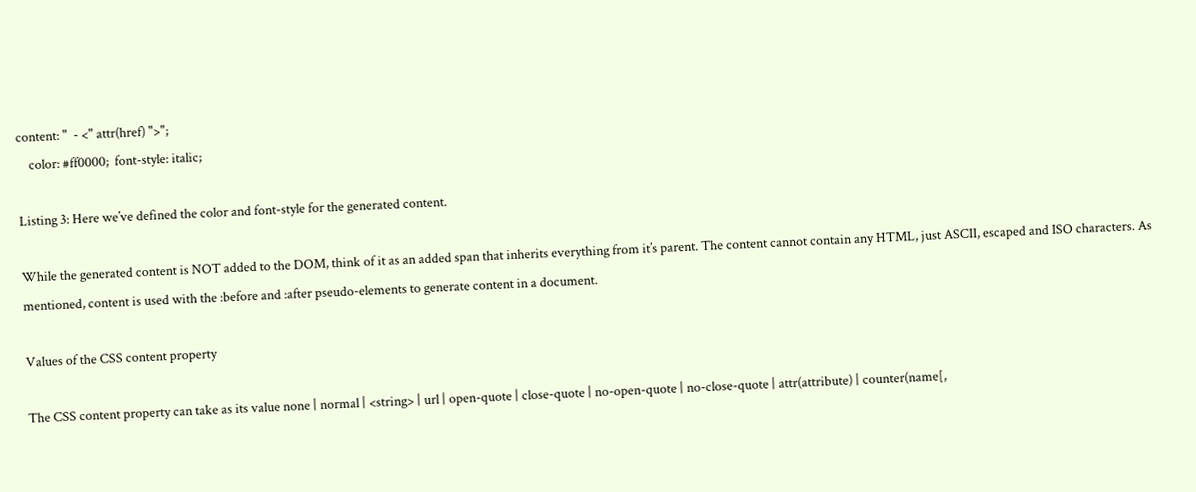content: "  - <" attr(href) ">";
    color: #ff0000;  font-style: italic;

Listing 3: Here we’ve defined the color and font-style for the generated content.

While the generated content is NOT added to the DOM, think of it as an added span that inherits everything from it’s parent. The content cannot contain any HTML, just ASCII, escaped and ISO characters. As mentioned, content is used with the :before and :after pseudo-elements to generate content in a document.

Values of the CSS content property

The CSS content property can take as its value none | normal | <string> | url | open-quote | close-quote | no-open-quote | no-close-quote | attr(attribute) | counter(name[,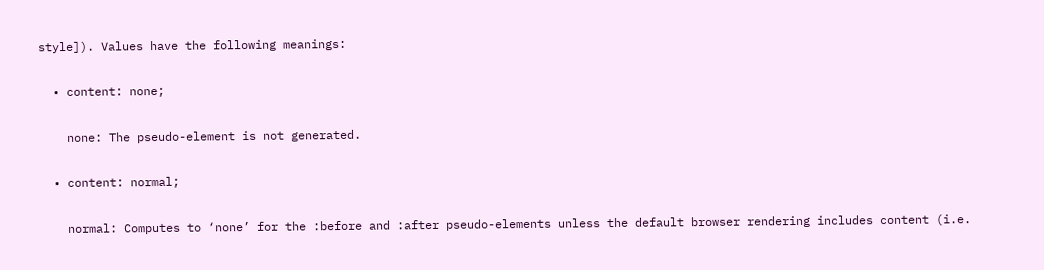style]). Values have the following meanings:

  • content: none;

    none: The pseudo-element is not generated.

  • content: normal;

    normal: Computes to ‘none’ for the :before and :after pseudo-elements unless the default browser rendering includes content (i.e.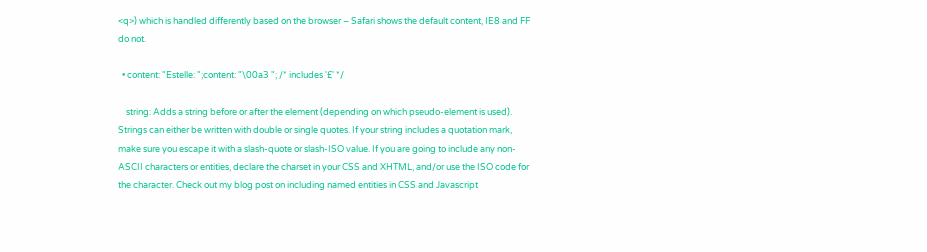<q>) which is handled differently based on the browser – Safari shows the default content, IE8 and FF do not.

  • content: "Estelle: ";content: "\00a3 "; /* includes '£' */

    string: Adds a string before or after the element (depending on which pseudo-element is used). Strings can either be written with double or single quotes. If your string includes a quotation mark, make sure you escape it with a slash-quote or slash-ISO value. If you are going to include any non-ASCII characters or entities, declare the charset in your CSS and XHTML, and/or use the ISO code for the character. Check out my blog post on including named entities in CSS and Javascript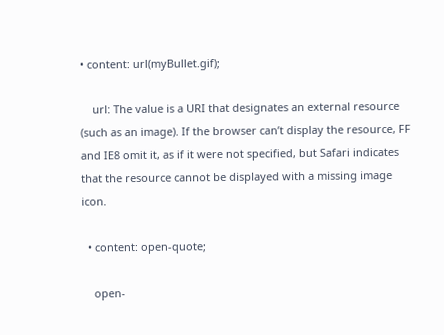• content: url(myBullet.gif);

    url: The value is a URI that designates an external resource (such as an image). If the browser can’t display the resource, FF and IE8 omit it, as if it were not specified, but Safari indicates that the resource cannot be displayed with a missing image icon.

  • content: open-quote;

    open-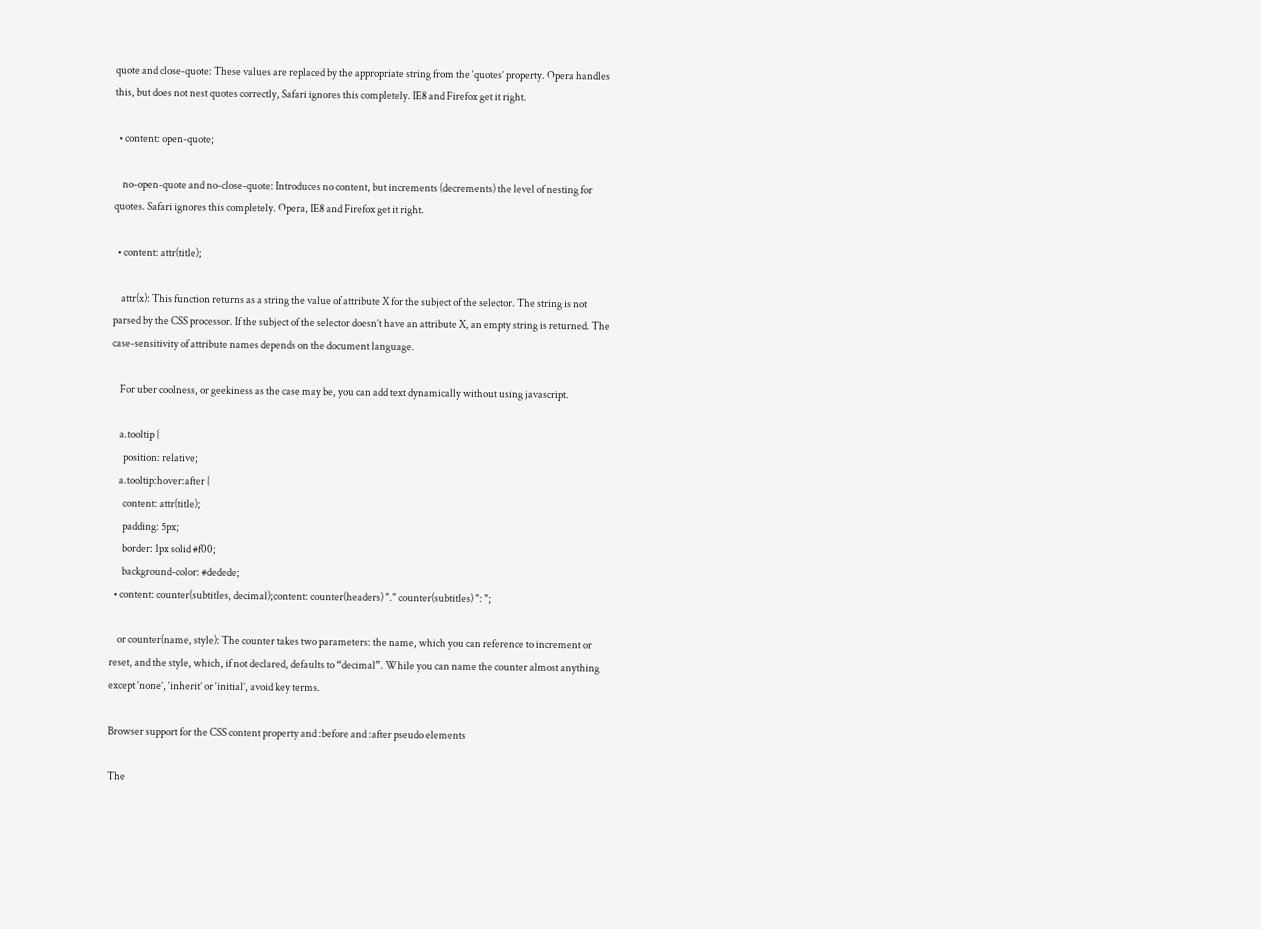quote and close-quote: These values are replaced by the appropriate string from the ‘quotes’ property. Opera handles this, but does not nest quotes correctly, Safari ignores this completely. IE8 and Firefox get it right.

  • content: open-quote;

    no-open-quote and no-close-quote: Introduces no content, but increments (decrements) the level of nesting for quotes. Safari ignores this completely. Opera, IE8 and Firefox get it right.

  • content: attr(title);

    attr(x): This function returns as a string the value of attribute X for the subject of the selector. The string is not parsed by the CSS processor. If the subject of the selector doesn’t have an attribute X, an empty string is returned. The case-sensitivity of attribute names depends on the document language.

    For uber coolness, or geekiness as the case may be, you can add text dynamically without using javascript.

    a.tooltip {
      position: relative;
    a.tooltip:hover:after {
      content: attr(title);
      padding: 5px;
      border: 1px solid #f00;
      background-color: #dedede;
  • content: counter(subtitles, decimal);content: counter(headers) "." counter(subtitles) ": ";

    or counter(name, style): The counter takes two parameters: the name, which you can reference to increment or reset, and the style, which, if not declared, defaults to “decimal”. While you can name the counter almost anything except ‘none’, ‘inherit’ or ‘initial’, avoid key terms.

Browser support for the CSS content property and :before and :after pseudo elements

The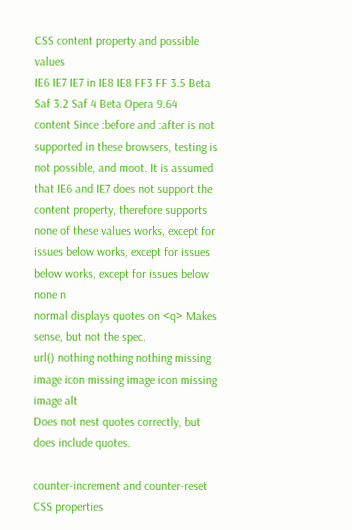CSS content property and possible values
IE6 IE7 IE7 in IE8 IE8 FF3 FF 3.5 Beta Saf 3.2 Saf 4 Beta Opera 9.64
content Since :before and :after is not supported in these browsers, testing is not possible, and moot. It is assumed that IE6 and IE7 does not support the content property, therefore supports none of these values works, except for issues below works, except for issues below works, except for issues below
none n
normal displays quotes on <q> Makes sense, but not the spec.
url() nothing nothing nothing missing image icon missing image icon missing image alt
Does not nest quotes correctly, but does include quotes.

counter-increment and counter-reset CSS properties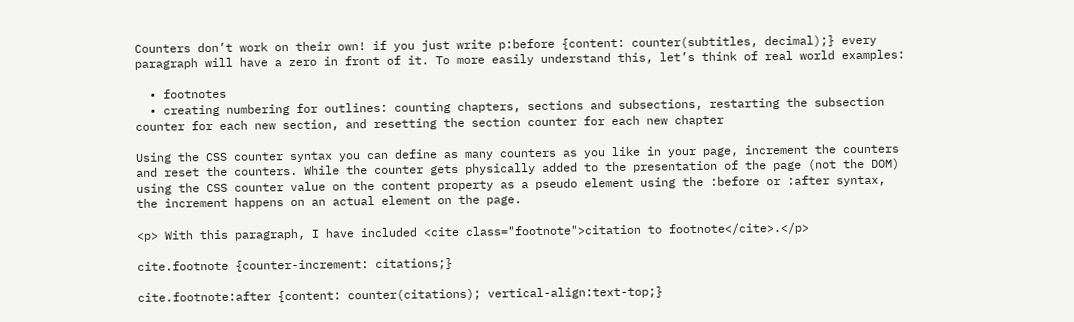Counters don’t work on their own! if you just write p:before {content: counter(subtitles, decimal);} every paragraph will have a zero in front of it. To more easily understand this, let’s think of real world examples:

  • footnotes
  • creating numbering for outlines: counting chapters, sections and subsections, restarting the subsection counter for each new section, and resetting the section counter for each new chapter

Using the CSS counter syntax you can define as many counters as you like in your page, increment the counters and reset the counters. While the counter gets physically added to the presentation of the page (not the DOM) using the CSS counter value on the content property as a pseudo element using the :before or :after syntax, the increment happens on an actual element on the page.

<p> With this paragraph, I have included <cite class="footnote">citation to footnote</cite>.</p>

cite.footnote {counter-increment: citations;}

cite.footnote:after {content: counter(citations); vertical-align:text-top;}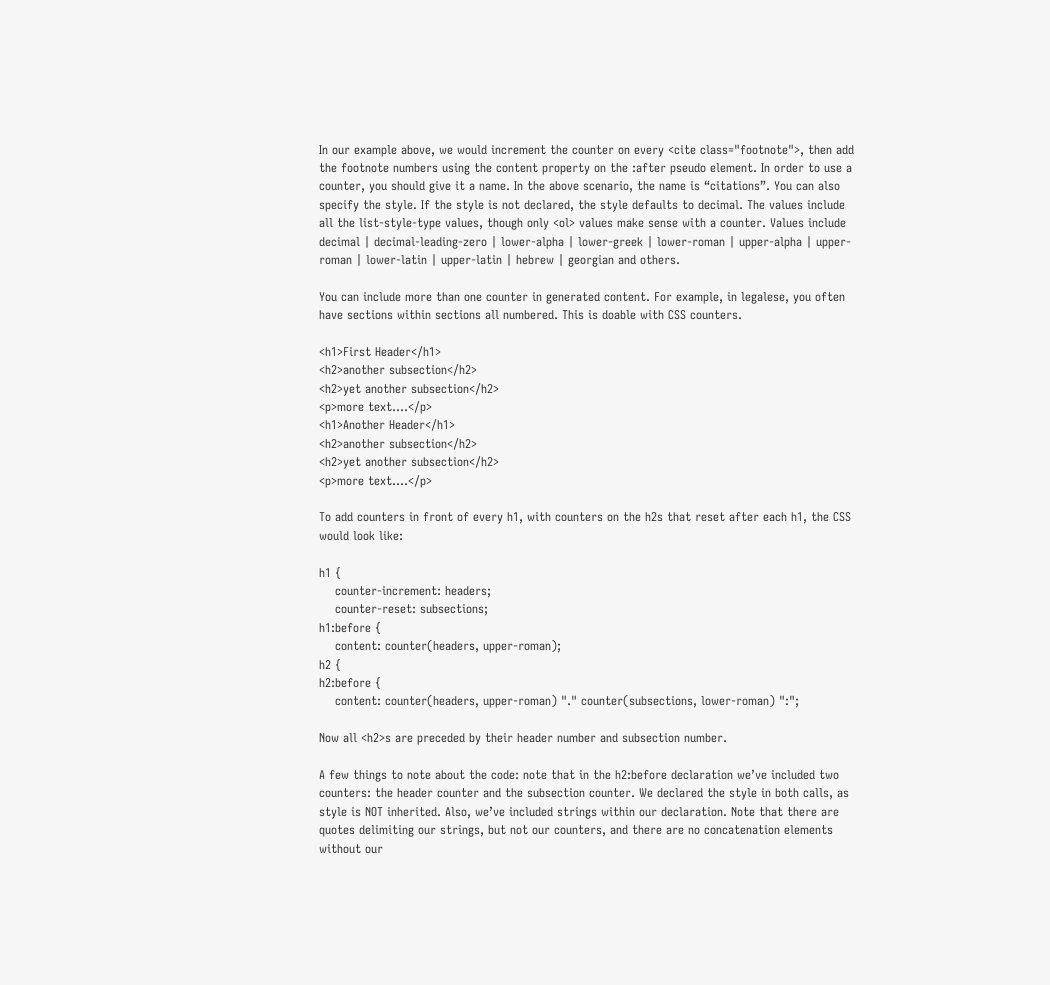In our example above, we would increment the counter on every <cite class="footnote">, then add the footnote numbers using the content property on the :after pseudo element. In order to use a counter, you should give it a name. In the above scenario, the name is “citations”. You can also specify the style. If the style is not declared, the style defaults to decimal. The values include all the list-style-type values, though only <ol> values make sense with a counter. Values include decimal | decimal-leading-zero | lower-alpha | lower-greek | lower-roman | upper-alpha | upper-roman | lower-latin | upper-latin | hebrew | georgian and others.

You can include more than one counter in generated content. For example, in legalese, you often have sections within sections all numbered. This is doable with CSS counters.

<h1>First Header</h1>
<h2>another subsection</h2>
<h2>yet another subsection</h2>
<p>more text....</p>
<h1>Another Header</h1>
<h2>another subsection</h2>
<h2>yet another subsection</h2>
<p>more text....</p>

To add counters in front of every h1, with counters on the h2s that reset after each h1, the CSS would look like:

h1 {
    counter-increment: headers;
    counter-reset: subsections;
h1:before {
    content: counter(headers, upper-roman);
h2 {
h2:before {
    content: counter(headers, upper-roman) "." counter(subsections, lower-roman) ":";

Now all <h2>s are preceded by their header number and subsection number.

A few things to note about the code: note that in the h2:before declaration we’ve included two counters: the header counter and the subsection counter. We declared the style in both calls, as style is NOT inherited. Also, we’ve included strings within our declaration. Note that there are quotes delimiting our strings, but not our counters, and there are no concatenation elements without our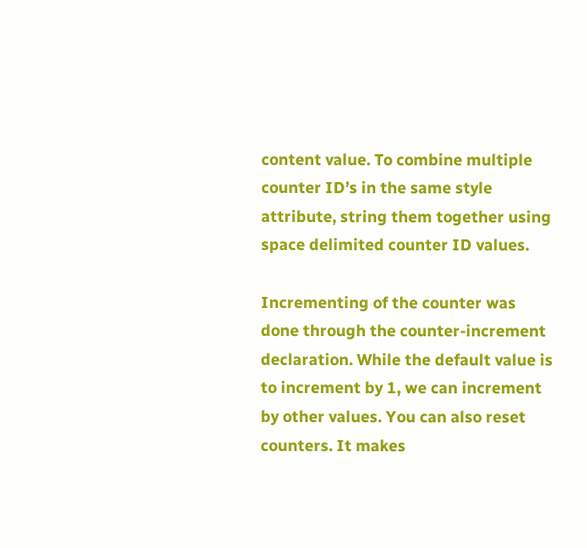content value. To combine multiple counter ID’s in the same style attribute, string them together using space delimited counter ID values.

Incrementing of the counter was done through the counter-increment declaration. While the default value is to increment by 1, we can increment by other values. You can also reset counters. It makes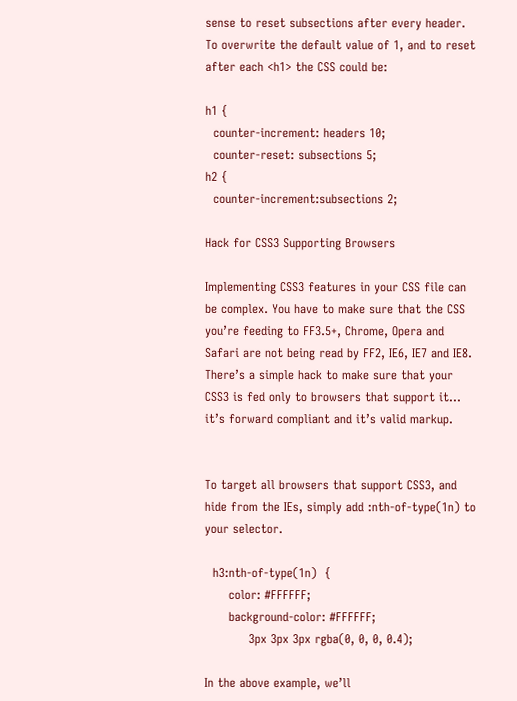sense to reset subsections after every header. To overwrite the default value of 1, and to reset after each <h1> the CSS could be:

h1 {
  counter-increment: headers 10;
  counter-reset: subsections 5;
h2 {
  counter-increment:subsections 2;

Hack for CSS3 Supporting Browsers

Implementing CSS3 features in your CSS file can be complex. You have to make sure that the CSS you’re feeding to FF3.5+, Chrome, Opera and Safari are not being read by FF2, IE6, IE7 and IE8. There’s a simple hack to make sure that your CSS3 is fed only to browsers that support it… it’s forward compliant and it’s valid markup.


To target all browsers that support CSS3, and hide from the IEs, simply add :nth-of-type(1n) to your selector.

  h3:nth-of-type(1n)  {
      color: #FFFFFF;
      background-color: #FFFFFF;
           3px 3px 3px rgba(0, 0, 0, 0.4);

In the above example, we’ll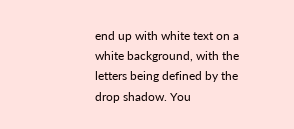end up with white text on a white background, with the letters being defined by the drop shadow. You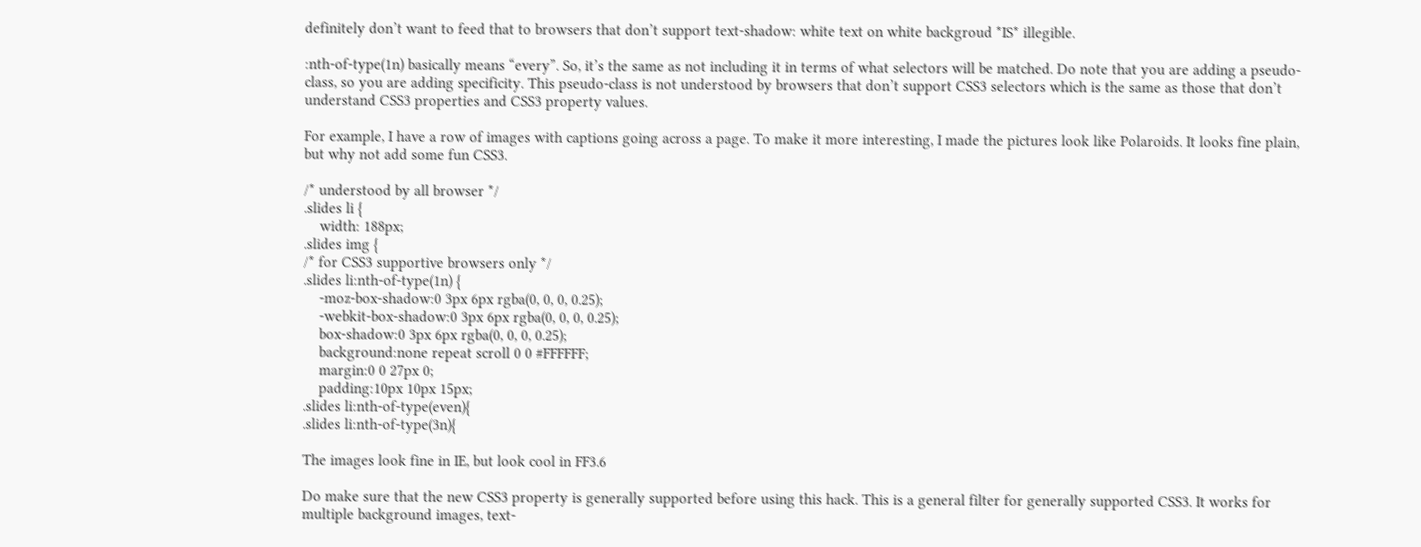definitely don’t want to feed that to browsers that don’t support text-shadow: white text on white backgroud *IS* illegible.

:nth-of-type(1n) basically means “every”. So, it’s the same as not including it in terms of what selectors will be matched. Do note that you are adding a pseudo-class, so you are adding specificity. This pseudo-class is not understood by browsers that don’t support CSS3 selectors which is the same as those that don’t understand CSS3 properties and CSS3 property values.

For example, I have a row of images with captions going across a page. To make it more interesting, I made the pictures look like Polaroids. It looks fine plain, but why not add some fun CSS3.

/* understood by all browser */
.slides li {
    width: 188px;
.slides img {
/* for CSS3 supportive browsers only */
.slides li:nth-of-type(1n) {
    -moz-box-shadow:0 3px 6px rgba(0, 0, 0, 0.25);
    -webkit-box-shadow:0 3px 6px rgba(0, 0, 0, 0.25);
    box-shadow:0 3px 6px rgba(0, 0, 0, 0.25);
    background:none repeat scroll 0 0 #FFFFFF;
    margin:0 0 27px 0;
    padding:10px 10px 15px;
.slides li:nth-of-type(even){
.slides li:nth-of-type(3n){

The images look fine in IE, but look cool in FF3.6

Do make sure that the new CSS3 property is generally supported before using this hack. This is a general filter for generally supported CSS3. It works for multiple background images, text-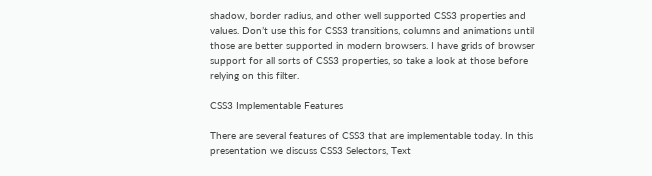shadow, border radius, and other well supported CSS3 properties and values. Don’t use this for CSS3 transitions, columns and animations until those are better supported in modern browsers. I have grids of browser support for all sorts of CSS3 properties, so take a look at those before relying on this filter.

CSS3 Implementable Features

There are several features of CSS3 that are implementable today. In this presentation we discuss CSS3 Selectors, Text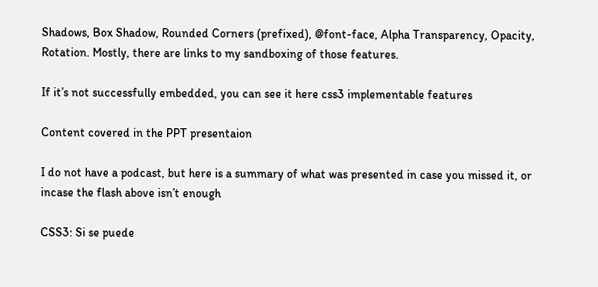Shadows, Box Shadow, Rounded Corners (prefixed), @font-face, Alpha Transparency, Opacity, Rotation. Mostly, there are links to my sandboxing of those features.

If it’s not successfully embedded, you can see it here css3 implementable features

Content covered in the PPT presentaion

I do not have a podcast, but here is a summary of what was presented in case you missed it, or incase the flash above isn’t enough

CSS3: Si se puede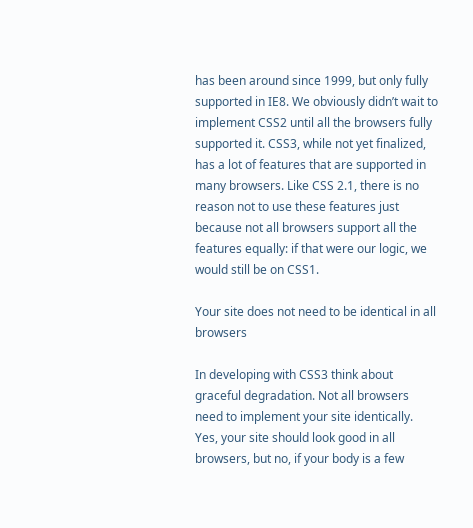has been around since 1999, but only fully supported in IE8. We obviously didn’t wait to implement CSS2 until all the browsers fully supported it. CSS3, while not yet finalized, has a lot of features that are supported in many browsers. Like CSS 2.1, there is no reason not to use these features just because not all browsers support all the features equally: if that were our logic, we would still be on CSS1.

Your site does not need to be identical in all browsers

In developing with CSS3 think about graceful degradation. Not all browsers need to implement your site identically. Yes, your site should look good in all browsers, but no, if your body is a few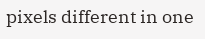pixels different in one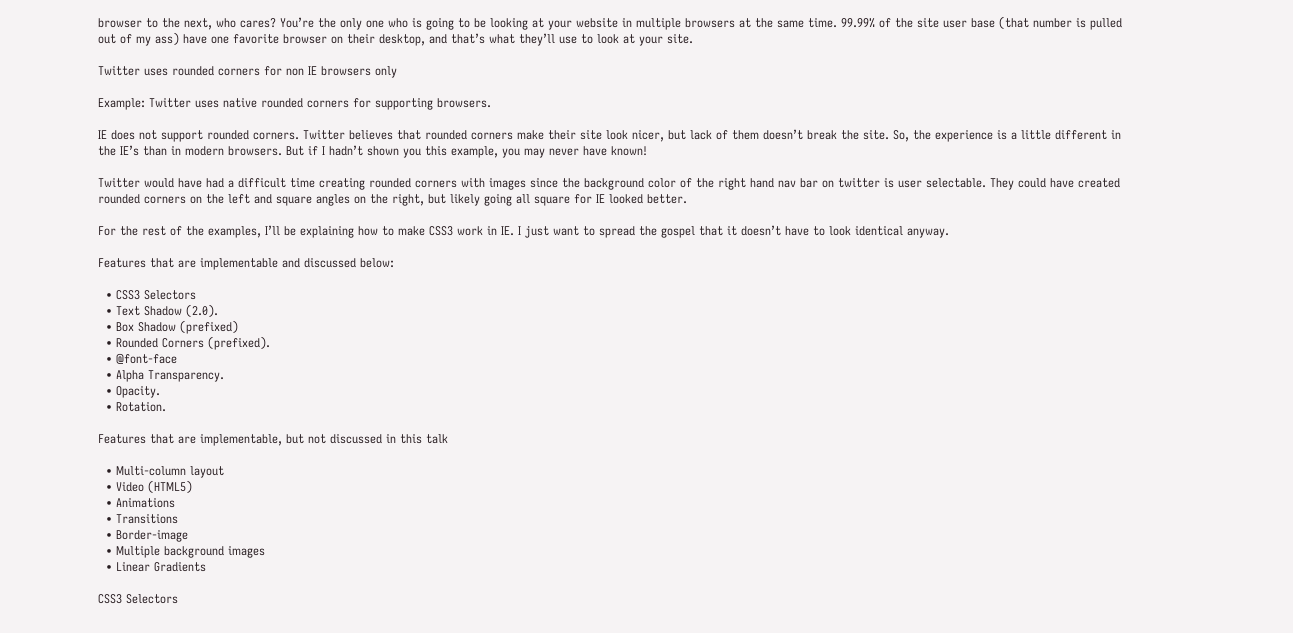browser to the next, who cares? You’re the only one who is going to be looking at your website in multiple browsers at the same time. 99.99% of the site user base (that number is pulled out of my ass) have one favorite browser on their desktop, and that’s what they’ll use to look at your site.

Twitter uses rounded corners for non IE browsers only

Example: Twitter uses native rounded corners for supporting browsers.

IE does not support rounded corners. Twitter believes that rounded corners make their site look nicer, but lack of them doesn’t break the site. So, the experience is a little different in the IE’s than in modern browsers. But if I hadn’t shown you this example, you may never have known!

Twitter would have had a difficult time creating rounded corners with images since the background color of the right hand nav bar on twitter is user selectable. They could have created rounded corners on the left and square angles on the right, but likely going all square for IE looked better.

For the rest of the examples, I’ll be explaining how to make CSS3 work in IE. I just want to spread the gospel that it doesn’t have to look identical anyway.

Features that are implementable and discussed below:

  • CSS3 Selectors
  • Text Shadow (2.0).
  • Box Shadow (prefixed)
  • Rounded Corners (prefixed).
  • @font-face
  • Alpha Transparency.
  • Opacity.
  • Rotation.

Features that are implementable, but not discussed in this talk

  • Multi-column layout
  • Video (HTML5)
  • Animations
  • Transitions
  • Border-image
  • Multiple background images
  • Linear Gradients

CSS3 Selectors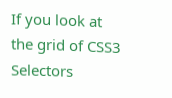If you look at the grid of CSS3 Selectors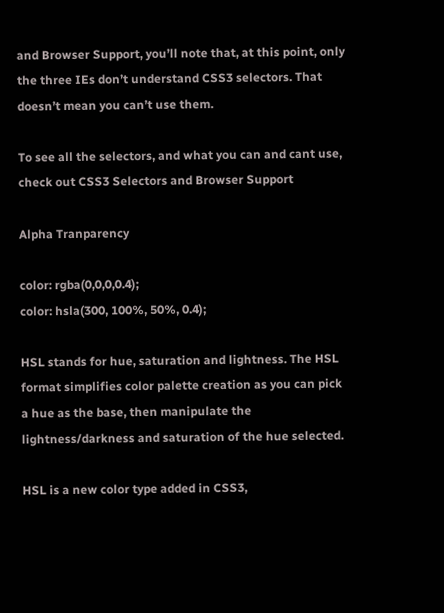and Browser Support, you’ll note that, at this point, only the three IEs don’t understand CSS3 selectors. That doesn’t mean you can’t use them.

To see all the selectors, and what you can and cant use, check out CSS3 Selectors and Browser Support

Alpha Tranparency

color: rgba(0,0,0,0.4);
color: hsla(300, 100%, 50%, 0.4);

HSL stands for hue, saturation and lightness. The HSL format simplifies color palette creation as you can pick a hue as the base, then manipulate the lightness/darkness and saturation of the hue selected.

HSL is a new color type added in CSS3,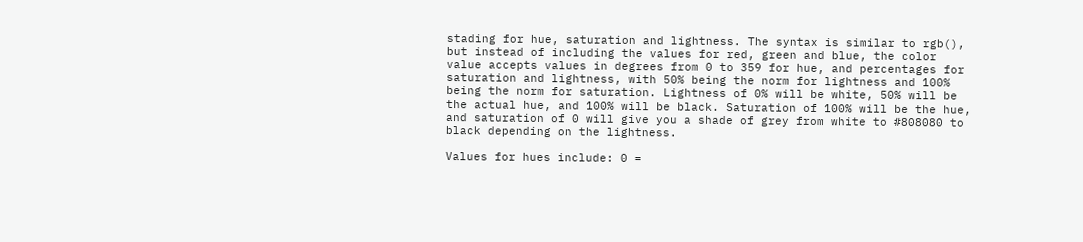stading for hue, saturation and lightness. The syntax is similar to rgb(), but instead of including the values for red, green and blue, the color value accepts values in degrees from 0 to 359 for hue, and percentages for saturation and lightness, with 50% being the norm for lightness and 100% being the norm for saturation. Lightness of 0% will be white, 50% will be the actual hue, and 100% will be black. Saturation of 100% will be the hue, and saturation of 0 will give you a shade of grey from white to #808080 to black depending on the lightness.

Values for hues include: 0 =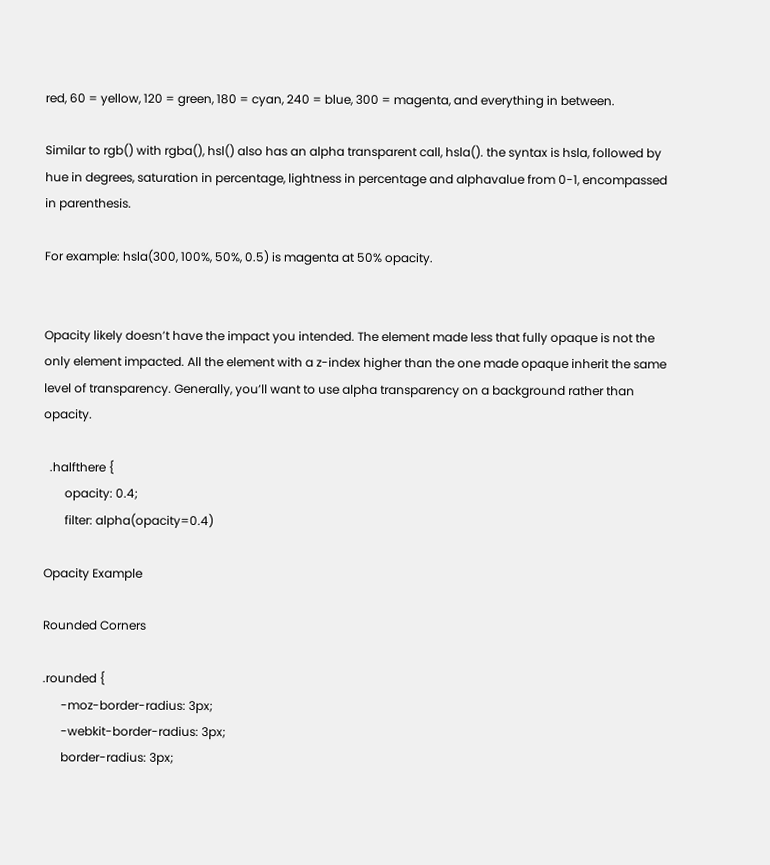red, 60 = yellow, 120 = green, 180 = cyan, 240 = blue, 300 = magenta, and everything in between.

Similar to rgb() with rgba(), hsl() also has an alpha transparent call, hsla(). the syntax is hsla, followed by hue in degrees, saturation in percentage, lightness in percentage and alphavalue from 0-1, encompassed in parenthesis.

For example: hsla(300, 100%, 50%, 0.5) is magenta at 50% opacity.


Opacity likely doesn’t have the impact you intended. The element made less that fully opaque is not the only element impacted. All the element with a z-index higher than the one made opaque inherit the same level of transparency. Generally, you’ll want to use alpha transparency on a background rather than opacity.

  .halfthere {
       opacity: 0.4;
       filter: alpha(opacity=0.4)

Opacity Example

Rounded Corners

.rounded {
      -moz-border-radius: 3px;
      -webkit-border-radius: 3px;
      border-radius: 3px;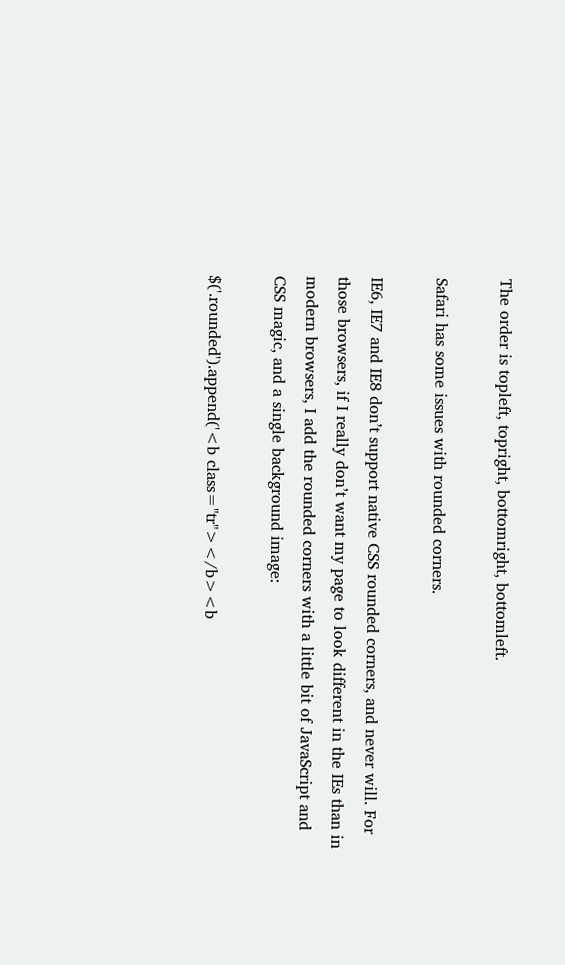The order is topleft, topright, bottomright, bottomleft.

Safari has some issues with rounded corners.

IE6, IE7 and IE8 don’t support native CSS rounded corners, and never will. For those browsers, if I really don’t want my page to look different in the IEs than in modern browsers, I add the rounded corners with a little bit of JavaScript and CSS magic, and a single background image:

$('.rounded').append('<b class="tr"></b><b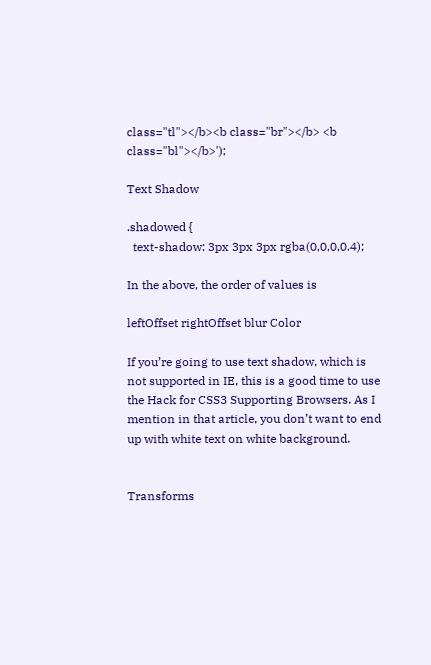class="tl"></b><b class="br"></b> <b class="bl"></b>');

Text Shadow

.shadowed {
  text-shadow: 3px 3px 3px rgba(0,0,0,0.4);

In the above, the order of values is

leftOffset rightOffset blur Color

If you’re going to use text shadow, which is not supported in IE, this is a good time to use the Hack for CSS3 Supporting Browsers. As I mention in that article, you don’t want to end up with white text on white background.


Transforms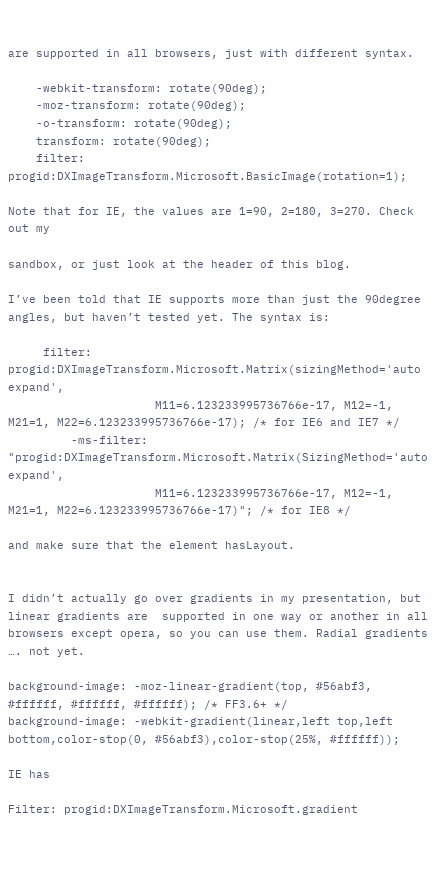are supported in all browsers, just with different syntax.

    -webkit-transform: rotate(90deg);
    -moz-transform: rotate(90deg);
    -o-transform: rotate(90deg);
    transform: rotate(90deg);
    filter: progid:DXImageTransform.Microsoft.BasicImage(rotation=1);

Note that for IE, the values are 1=90, 2=180, 3=270. Check out my

sandbox, or just look at the header of this blog.

I’ve been told that IE supports more than just the 90degree angles, but haven’t tested yet. The syntax is:

     filter:  progid:DXImageTransform.Microsoft.Matrix(sizingMethod='auto expand',
                     M11=6.123233995736766e-17, M12=-1, M21=1, M22=6.123233995736766e-17); /* for IE6 and IE7 */
         -ms-filter: "progid:DXImageTransform.Microsoft.Matrix(SizingMethod='auto expand',
                     M11=6.123233995736766e-17, M12=-1, M21=1, M22=6.123233995736766e-17)"; /* for IE8 */

and make sure that the element hasLayout.


I didn’t actually go over gradients in my presentation, but linear gradients are  supported in one way or another in all browsers except opera, so you can use them. Radial gradients …. not yet.

background-image: -moz-linear-gradient(top, #56abf3, #ffffff, #ffffff, #ffffff); /* FF3.6+ */
background-image: -webkit-gradient(linear,left top,left bottom,color-stop(0, #56abf3),color-stop(25%, #ffffff));

IE has

Filter: progid:DXImageTransform.Microsoft.gradient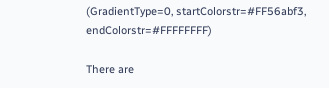(GradientType=0, startColorstr=#FF56abf3, endColorstr=#FFFFFFFF)

There are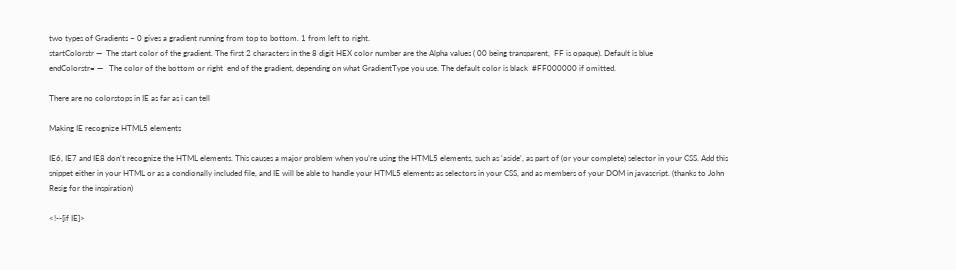two types of Gradients – 0 gives a gradient running from top to bottom. 1 from left to right.
startColorstr —  The start color of the gradient. The first 2 characters in the 8 digit HEX color number are the Alpha values ( 00 being transparent,  FF is opaque). Default is blue
endColorstr= —   The color of the bottom or right  end of the gradient, depending on what GradientType you use. The default color is black  #FF000000 if omitted.

There are no colorstops in IE as far as i can tell

Making IE recognize HTML5 elements

IE6, IE7 and IE8 don’t recognize the HTML elements. This causes a major problem when you’re using the HTML5 elements, such as ‘aside’, as part of (or your complete) selector in your CSS. Add this snippet either in your HTML or as a condionally included file, and IE will be able to handle your HTML5 elements as selectors in your CSS, and as members of your DOM in javascript. (thanks to John Resig for the inspiration)

<!--[if IE]>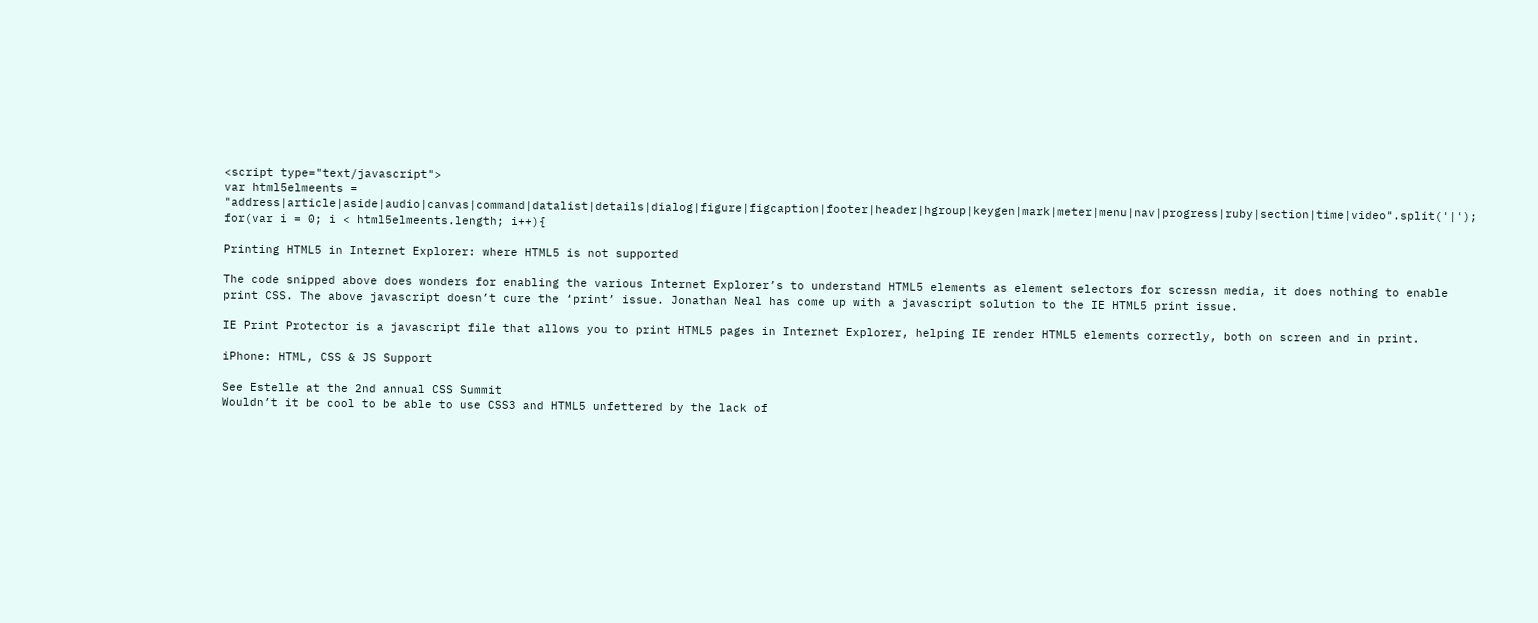<script type="text/javascript">
var html5elmeents = "address|article|aside|audio|canvas|command|datalist|details|dialog|figure|figcaption|footer|header|hgroup|keygen|mark|meter|menu|nav|progress|ruby|section|time|video".split('|');
for(var i = 0; i < html5elmeents.length; i++){

Printing HTML5 in Internet Explorer: where HTML5 is not supported

The code snipped above does wonders for enabling the various Internet Explorer’s to understand HTML5 elements as element selectors for scressn media, it does nothing to enable print CSS. The above javascript doesn’t cure the ‘print’ issue. Jonathan Neal has come up with a javascript solution to the IE HTML5 print issue.

IE Print Protector is a javascript file that allows you to print HTML5 pages in Internet Explorer, helping IE render HTML5 elements correctly, both on screen and in print.

iPhone: HTML, CSS & JS Support

See Estelle at the 2nd annual CSS Summit
Wouldn’t it be cool to be able to use CSS3 and HTML5 unfettered by the lack of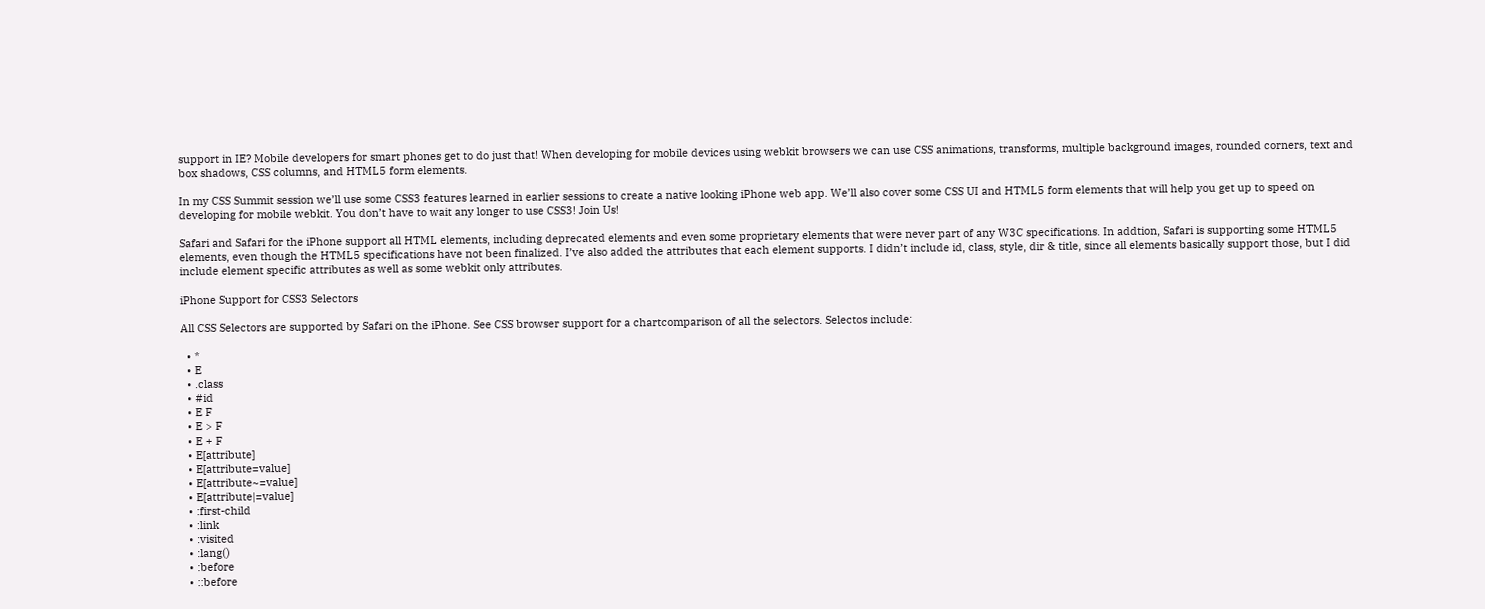support in IE? Mobile developers for smart phones get to do just that! When developing for mobile devices using webkit browsers we can use CSS animations, transforms, multiple background images, rounded corners, text and box shadows, CSS columns, and HTML5 form elements.

In my CSS Summit session we’ll use some CSS3 features learned in earlier sessions to create a native looking iPhone web app. We’ll also cover some CSS UI and HTML5 form elements that will help you get up to speed on developing for mobile webkit. You don’t have to wait any longer to use CSS3! Join Us!

Safari and Safari for the iPhone support all HTML elements, including deprecated elements and even some proprietary elements that were never part of any W3C specifications. In addtion, Safari is supporting some HTML5 elements, even though the HTML5 specifications have not been finalized. I’ve also added the attributes that each element supports. I didn’t include id, class, style, dir & title, since all elements basically support those, but I did include element specific attributes as well as some webkit only attributes.

iPhone Support for CSS3 Selectors

All CSS Selectors are supported by Safari on the iPhone. See CSS browser support for a chartcomparison of all the selectors. Selectos include:

  • *
  • E
  • .class
  • #id
  • E F
  • E > F
  • E + F
  • E[attribute]
  • E[attribute=value]
  • E[attribute~=value]
  • E[attribute|=value]
  • :first-child
  • :link
  • :visited
  • :lang()
  • :before
  • ::before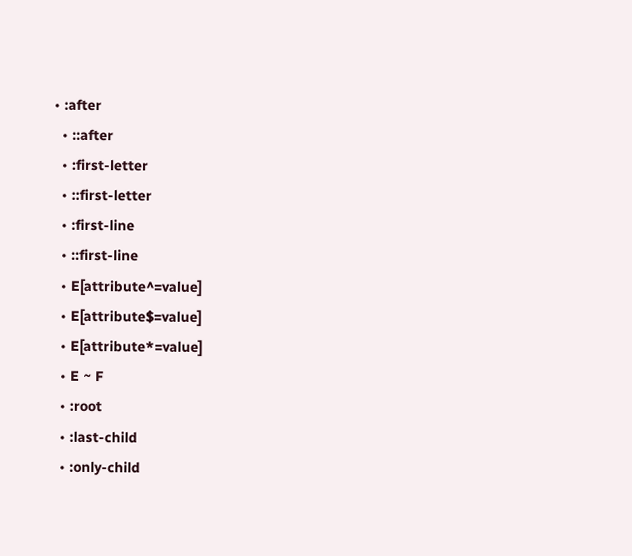• :after
  • ::after
  • :first-letter
  • ::first-letter
  • :first-line
  • ::first-line
  • E[attribute^=value]
  • E[attribute$=value]
  • E[attribute*=value]
  • E ~ F
  • :root
  • :last-child
  • :only-child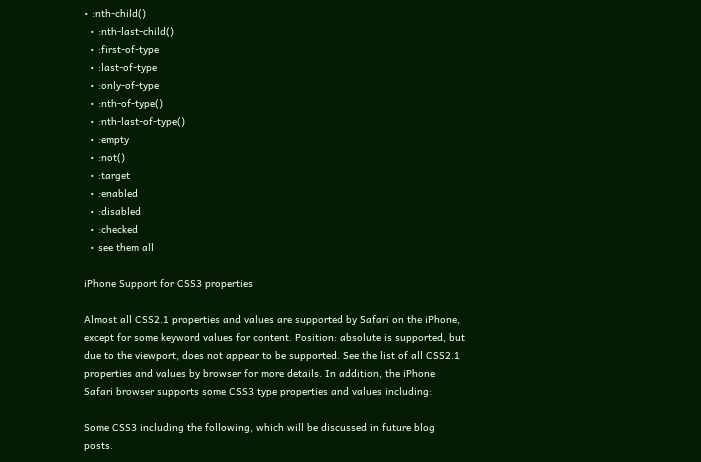• :nth-child()
  • :nth-last-child()
  • :first-of-type
  • :last-of-type
  • :only-of-type
  • :nth-of-type()
  • :nth-last-of-type()
  • :empty
  • :not()
  • :target
  • :enabled
  • :disabled
  • :checked
  • see them all

iPhone Support for CSS3 properties

Almost all CSS2.1 properties and values are supported by Safari on the iPhone, except for some keyword values for content. Position: absolute is supported, but due to the viewport, does not appear to be supported. See the list of all CSS2.1 properties and values by browser for more details. In addition, the iPhone Safari browser supports some CSS3 type properties and values including:

Some CSS3 including the following, which will be discussed in future blog posts.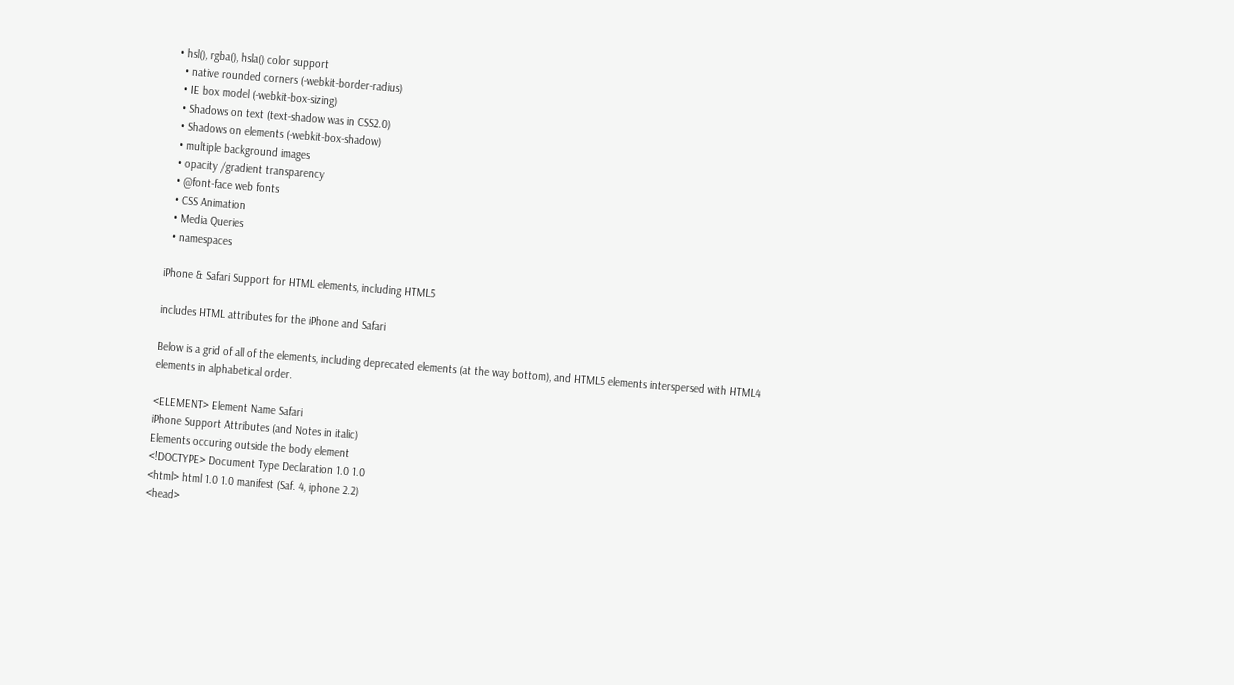• hsl(), rgba(), hsla() color support
  • native rounded corners (-webkit-border-radius)
  • IE box model (-webkit-box-sizing)
  • Shadows on text (text-shadow was in CSS2.0)
  • Shadows on elements (-webkit-box-shadow)
  • multiple background images
  • opacity /gradient transparency
  • @font-face web fonts
  • CSS Animation
  • Media Queries
  • namespaces

iPhone & Safari Support for HTML elements, including HTML5

includes HTML attributes for the iPhone and Safari

Below is a grid of all of the elements, including deprecated elements (at the way bottom), and HTML5 elements interspersed with HTML4 elements in alphabetical order.

<ELEMENT> Element Name Safari
iPhone Support Attributes (and Notes in italic)
Elements occuring outside the body element
<!DOCTYPE> Document Type Declaration 1.0 1.0
<html> html 1.0 1.0 manifest (Saf. 4, iphone 2.2)
<head>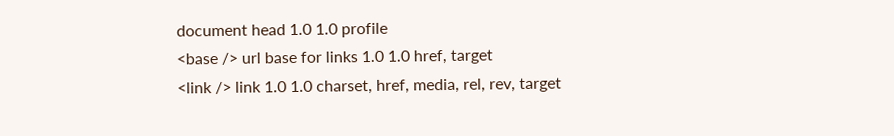document head 1.0 1.0 profile
<base /> url base for links 1.0 1.0 href, target
<link /> link 1.0 1.0 charset, href, media, rel, rev, target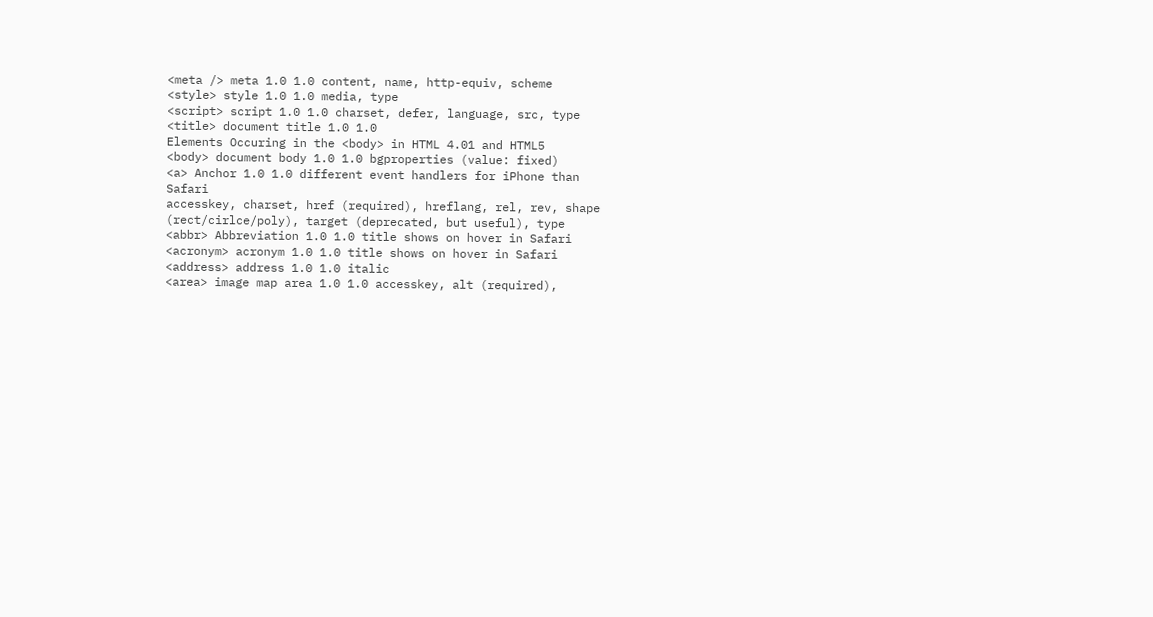<meta /> meta 1.0 1.0 content, name, http-equiv, scheme
<style> style 1.0 1.0 media, type
<script> script 1.0 1.0 charset, defer, language, src, type
<title> document title 1.0 1.0
Elements Occuring in the <body> in HTML 4.01 and HTML5
<body> document body 1.0 1.0 bgproperties (value: fixed)
<a> Anchor 1.0 1.0 different event handlers for iPhone than Safari
accesskey, charset, href (required), hreflang, rel, rev, shape (rect/cirlce/poly), target (deprecated, but useful), type
<abbr> Abbreviation 1.0 1.0 title shows on hover in Safari
<acronym> acronym 1.0 1.0 title shows on hover in Safari
<address> address 1.0 1.0 italic
<area> image map area 1.0 1.0 accesskey, alt (required),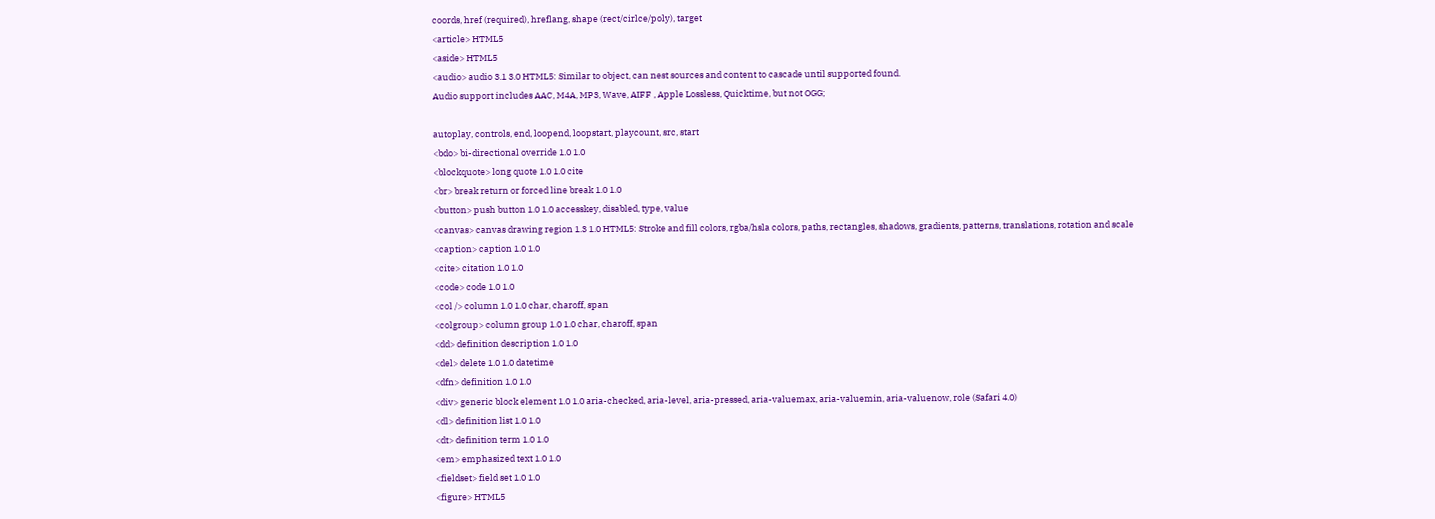coords, href (required), hreflang, shape (rect/cirlce/poly), target
<article> HTML5
<aside> HTML5
<audio> audio 3.1 3.0 HTML5: Similar to object, can nest sources and content to cascade until supported found.
Audio support includes AAC, M4A, MP3, Wave, AIFF , Apple Lossless, Quicktime, but not OGG;

autoplay, controls, end, loopend, loopstart, playcount, src, start
<bdo> bi-directional override 1.0 1.0
<blockquote> long quote 1.0 1.0 cite
<br> break return or forced line break 1.0 1.0
<button> push button 1.0 1.0 accesskey, disabled, type, value
<canvas> canvas drawing region 1.3 1.0 HTML5: Stroke and fill colors, rgba/hsla colors, paths, rectangles, shadows, gradients, patterns, translations, rotation and scale
<caption> caption 1.0 1.0
<cite> citation 1.0 1.0
<code> code 1.0 1.0
<col /> column 1.0 1.0 char, charoff, span
<colgroup> column group 1.0 1.0 char, charoff, span
<dd> definition description 1.0 1.0
<del> delete 1.0 1.0 datetime
<dfn> definition 1.0 1.0
<div> generic block element 1.0 1.0 aria-checked, aria-level, aria-pressed, aria-valuemax, aria-valuemin, aria-valuenow, role (Safari 4.0)
<dl> definition list 1.0 1.0
<dt> definition term 1.0 1.0
<em> emphasized text 1.0 1.0
<fieldset> field set 1.0 1.0
<figure> HTML5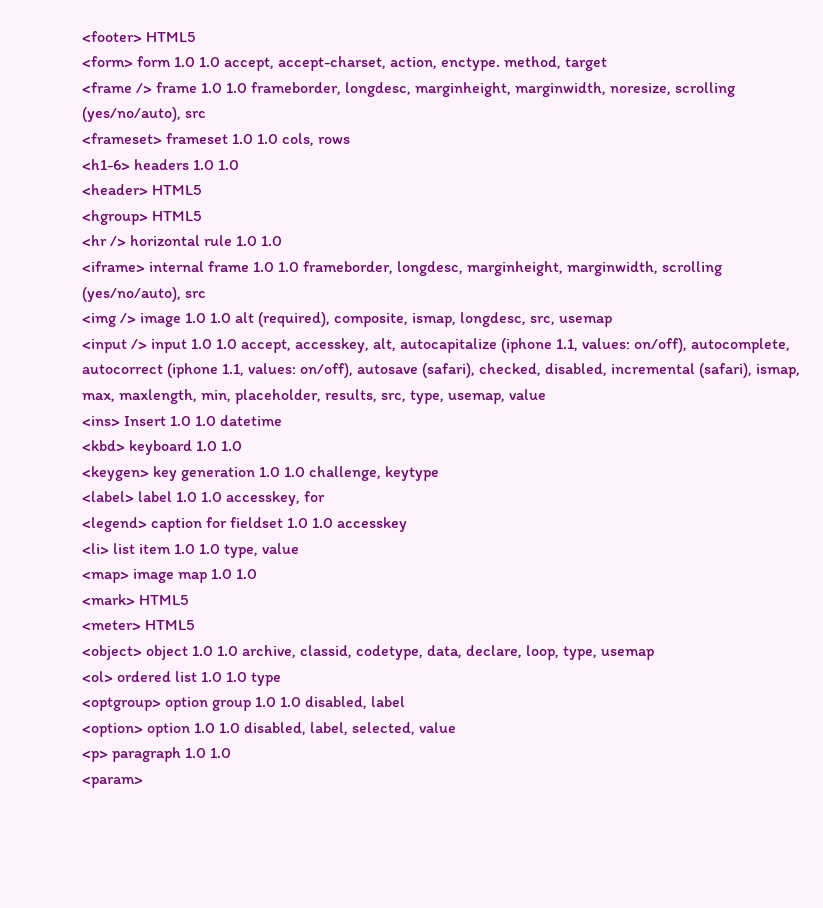<footer> HTML5
<form> form 1.0 1.0 accept, accept-charset, action, enctype. method, target
<frame /> frame 1.0 1.0 frameborder, longdesc, marginheight, marginwidth, noresize, scrolling (yes/no/auto), src
<frameset> frameset 1.0 1.0 cols, rows
<h1-6> headers 1.0 1.0
<header> HTML5
<hgroup> HTML5
<hr /> horizontal rule 1.0 1.0
<iframe> internal frame 1.0 1.0 frameborder, longdesc, marginheight, marginwidth, scrolling (yes/no/auto), src
<img /> image 1.0 1.0 alt (required), composite, ismap, longdesc, src, usemap
<input /> input 1.0 1.0 accept, accesskey, alt, autocapitalize (iphone 1.1, values: on/off), autocomplete, autocorrect (iphone 1.1, values: on/off), autosave (safari), checked, disabled, incremental (safari), ismap, max, maxlength, min, placeholder, results, src, type, usemap, value
<ins> Insert 1.0 1.0 datetime
<kbd> keyboard 1.0 1.0
<keygen> key generation 1.0 1.0 challenge, keytype
<label> label 1.0 1.0 accesskey, for
<legend> caption for fieldset 1.0 1.0 accesskey
<li> list item 1.0 1.0 type, value
<map> image map 1.0 1.0
<mark> HTML5
<meter> HTML5
<object> object 1.0 1.0 archive, classid, codetype, data, declare, loop, type, usemap
<ol> ordered list 1.0 1.0 type
<optgroup> option group 1.0 1.0 disabled, label
<option> option 1.0 1.0 disabled, label, selected, value
<p> paragraph 1.0 1.0
<param>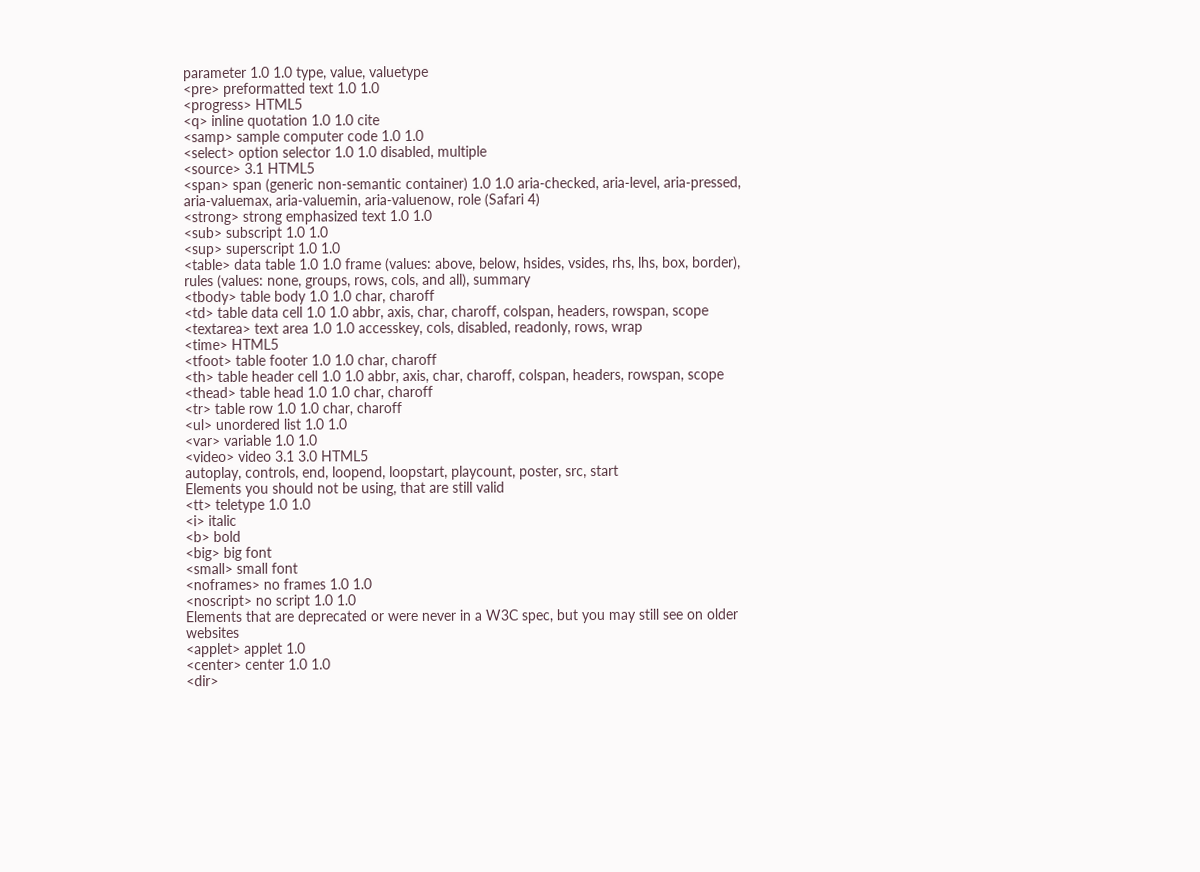parameter 1.0 1.0 type, value, valuetype
<pre> preformatted text 1.0 1.0
<progress> HTML5
<q> inline quotation 1.0 1.0 cite
<samp> sample computer code 1.0 1.0
<select> option selector 1.0 1.0 disabled, multiple
<source> 3.1 HTML5
<span> span (generic non-semantic container) 1.0 1.0 aria-checked, aria-level, aria-pressed, aria-valuemax, aria-valuemin, aria-valuenow, role (Safari 4)
<strong> strong emphasized text 1.0 1.0
<sub> subscript 1.0 1.0
<sup> superscript 1.0 1.0
<table> data table 1.0 1.0 frame (values: above, below, hsides, vsides, rhs, lhs, box, border), rules (values: none, groups, rows, cols, and all), summary
<tbody> table body 1.0 1.0 char, charoff
<td> table data cell 1.0 1.0 abbr, axis, char, charoff, colspan, headers, rowspan, scope
<textarea> text area 1.0 1.0 accesskey, cols, disabled, readonly, rows, wrap
<time> HTML5
<tfoot> table footer 1.0 1.0 char, charoff
<th> table header cell 1.0 1.0 abbr, axis, char, charoff, colspan, headers, rowspan, scope
<thead> table head 1.0 1.0 char, charoff
<tr> table row 1.0 1.0 char, charoff
<ul> unordered list 1.0 1.0
<var> variable 1.0 1.0
<video> video 3.1 3.0 HTML5
autoplay, controls, end, loopend, loopstart, playcount, poster, src, start
Elements you should not be using, that are still valid
<tt> teletype 1.0 1.0
<i> italic
<b> bold
<big> big font
<small> small font
<noframes> no frames 1.0 1.0
<noscript> no script 1.0 1.0
Elements that are deprecated or were never in a W3C spec, but you may still see on older websites
<applet> applet 1.0
<center> center 1.0 1.0
<dir>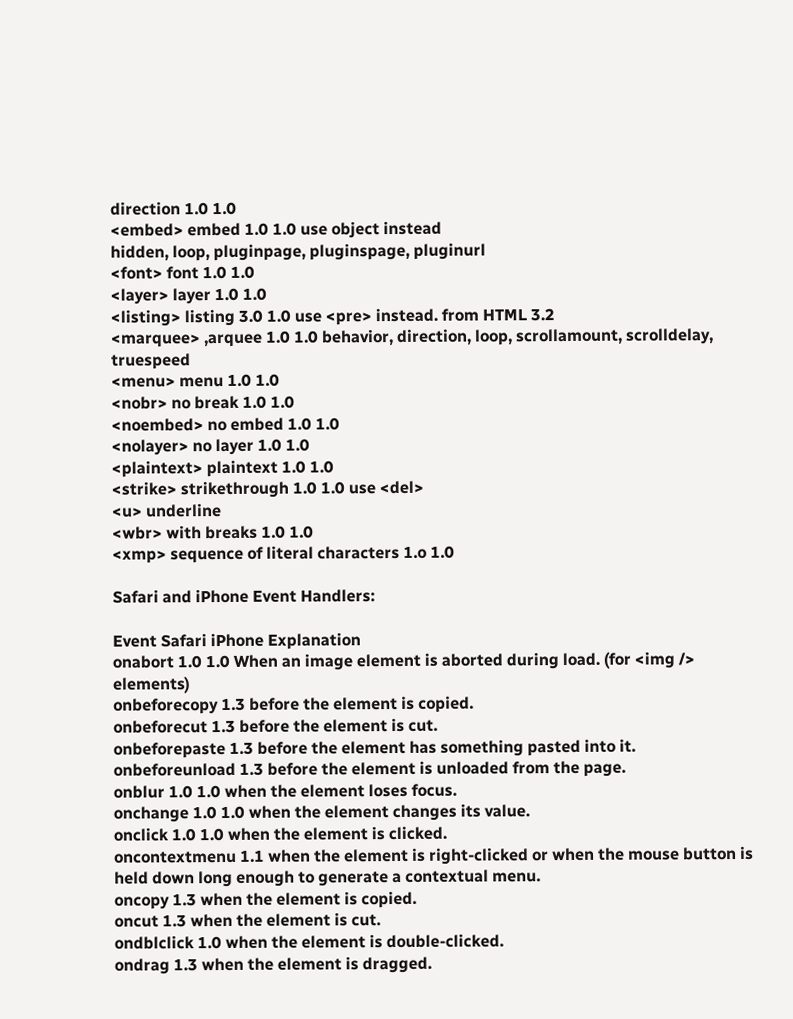direction 1.0 1.0
<embed> embed 1.0 1.0 use object instead
hidden, loop, pluginpage, pluginspage, pluginurl
<font> font 1.0 1.0
<layer> layer 1.0 1.0
<listing> listing 3.0 1.0 use <pre> instead. from HTML 3.2
<marquee> ,arquee 1.0 1.0 behavior, direction, loop, scrollamount, scrolldelay, truespeed
<menu> menu 1.0 1.0
<nobr> no break 1.0 1.0
<noembed> no embed 1.0 1.0
<nolayer> no layer 1.0 1.0
<plaintext> plaintext 1.0 1.0
<strike> strikethrough 1.0 1.0 use <del>
<u> underline
<wbr> with breaks 1.0 1.0
<xmp> sequence of literal characters 1.o 1.0

Safari and iPhone Event Handlers:

Event Safari iPhone Explanation
onabort 1.0 1.0 When an image element is aborted during load. (for <img /> elements)
onbeforecopy 1.3 before the element is copied.
onbeforecut 1.3 before the element is cut.
onbeforepaste 1.3 before the element has something pasted into it.
onbeforeunload 1.3 before the element is unloaded from the page.
onblur 1.0 1.0 when the element loses focus.
onchange 1.0 1.0 when the element changes its value.
onclick 1.0 1.0 when the element is clicked.
oncontextmenu 1.1 when the element is right-clicked or when the mouse button is held down long enough to generate a contextual menu.
oncopy 1.3 when the element is copied.
oncut 1.3 when the element is cut.
ondblclick 1.0 when the element is double-clicked.
ondrag 1.3 when the element is dragged.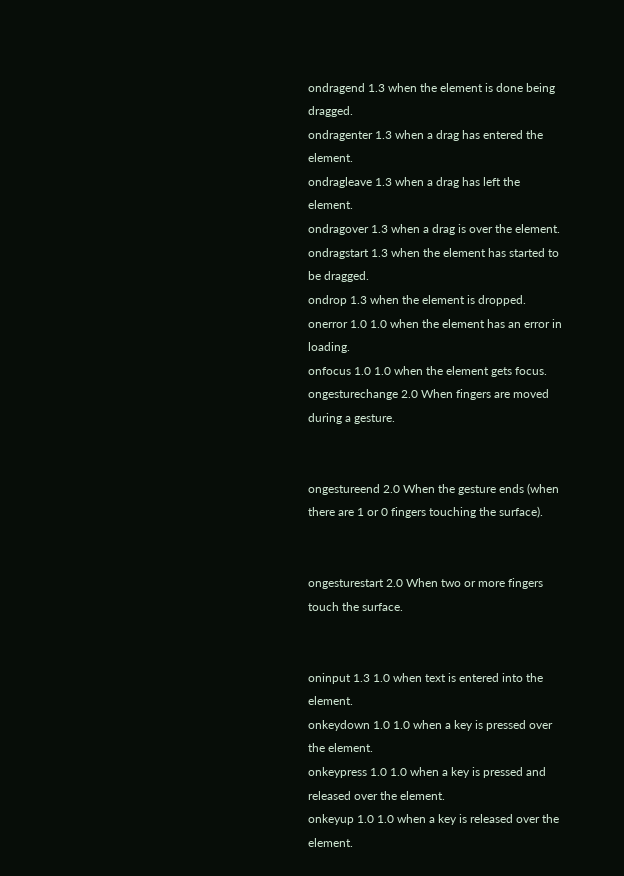ondragend 1.3 when the element is done being dragged.
ondragenter 1.3 when a drag has entered the element.
ondragleave 1.3 when a drag has left the element.
ondragover 1.3 when a drag is over the element.
ondragstart 1.3 when the element has started to be dragged.
ondrop 1.3 when the element is dropped.
onerror 1.0 1.0 when the element has an error in loading.
onfocus 1.0 1.0 when the element gets focus.
ongesturechange 2.0 When fingers are moved during a gesture.


ongestureend 2.0 When the gesture ends (when there are 1 or 0 fingers touching the surface).


ongesturestart 2.0 When two or more fingers touch the surface.


oninput 1.3 1.0 when text is entered into the element.
onkeydown 1.0 1.0 when a key is pressed over the element.
onkeypress 1.0 1.0 when a key is pressed and released over the element.
onkeyup 1.0 1.0 when a key is released over the element.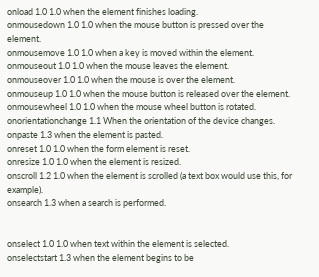onload 1.0 1.0 when the element finishes loading.
onmousedown 1.0 1.0 when the mouse button is pressed over the element.
onmousemove 1.0 1.0 when a key is moved within the element.
onmouseout 1.0 1.0 when the mouse leaves the element.
onmouseover 1.0 1.0 when the mouse is over the element.
onmouseup 1.0 1.0 when the mouse button is released over the element.
onmousewheel 1.0 1.0 when the mouse wheel button is rotated.
onorientationchange 1.1 When the orientation of the device changes.
onpaste 1.3 when the element is pasted.
onreset 1.0 1.0 when the form element is reset.
onresize 1.0 1.0 when the element is resized.
onscroll 1.2 1.0 when the element is scrolled (a text box would use this, for example).
onsearch 1.3 when a search is performed.


onselect 1.0 1.0 when text within the element is selected.
onselectstart 1.3 when the element begins to be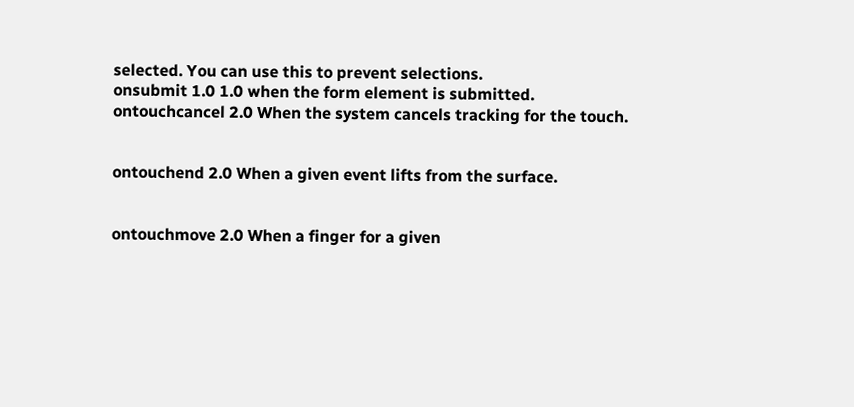selected. You can use this to prevent selections.
onsubmit 1.0 1.0 when the form element is submitted.
ontouchcancel 2.0 When the system cancels tracking for the touch.


ontouchend 2.0 When a given event lifts from the surface.


ontouchmove 2.0 When a finger for a given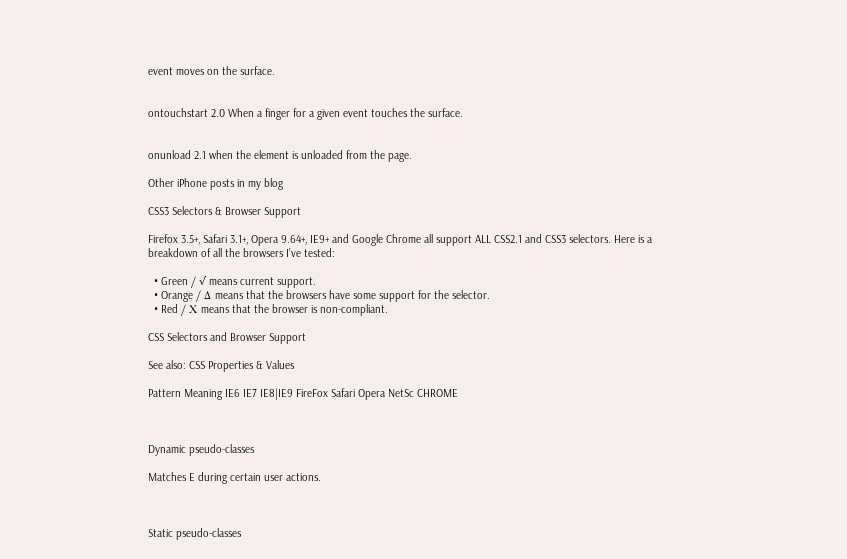event moves on the surface.


ontouchstart 2.0 When a finger for a given event touches the surface.


onunload 2.1 when the element is unloaded from the page.

Other iPhone posts in my blog

CSS3 Selectors & Browser Support

Firefox 3.5+, Safari 3.1+, Opera 9.64+, IE9+ and Google Chrome all support ALL CSS2.1 and CSS3 selectors. Here is a breakdown of all the browsers I’ve tested:

  • Green / √ means current support.
  • Orange / Δ means that the browsers have some support for the selector.
  • Red / Χ means that the browser is non-compliant.

CSS Selectors and Browser Support

See also: CSS Properties & Values

Pattern Meaning IE6 IE7 IE8|IE9 FireFox Safari Opera NetSc CHROME



Dynamic pseudo-classes

Matches E during certain user actions.



Static pseudo-classes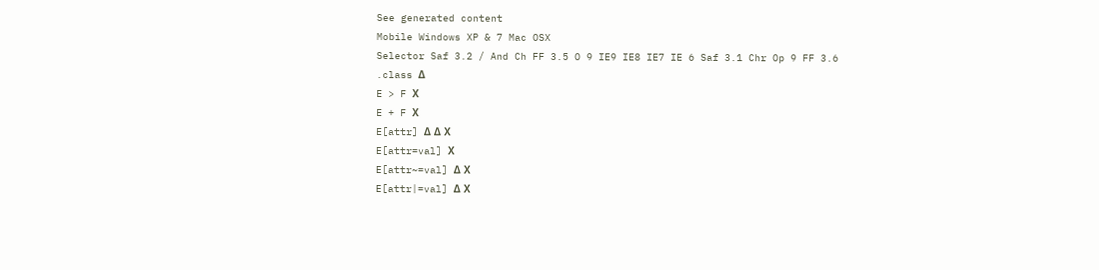See generated content
Mobile Windows XP & 7 Mac OSX
Selector Saf 3.2 / And Ch FF 3.5 O 9 IE9 IE8 IE7 IE 6 Saf 3.1 Chr Op 9 FF 3.6
.class Δ
E > F Χ
E + F Χ
E[attr] Δ Δ Χ
E[attr=val] Χ
E[attr~=val] Δ Χ
E[attr|=val] Δ Χ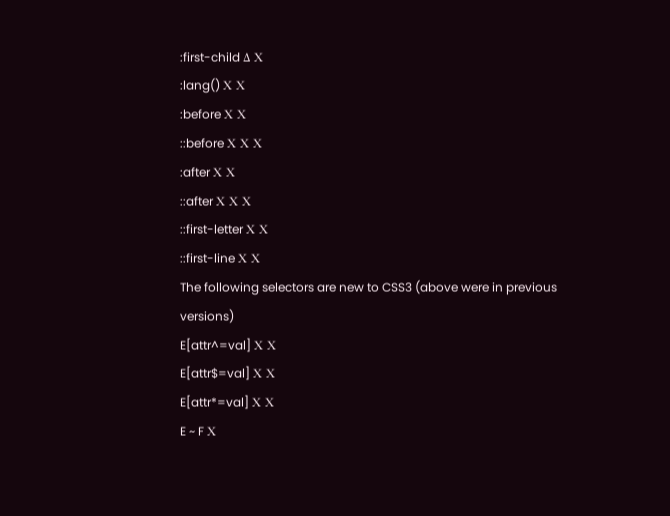:first-child Δ Χ
:lang() Χ Χ
:before Χ Χ
::before Χ Χ Χ
:after Χ Χ
::after Χ Χ Χ
::first-letter Χ Χ
::first-line Χ Χ
The following selectors are new to CSS3 (above were in previous versions)
E[attr^=val] Χ Χ
E[attr$=val] Χ Χ
E[attr*=val] Χ Χ
E ~ F Χ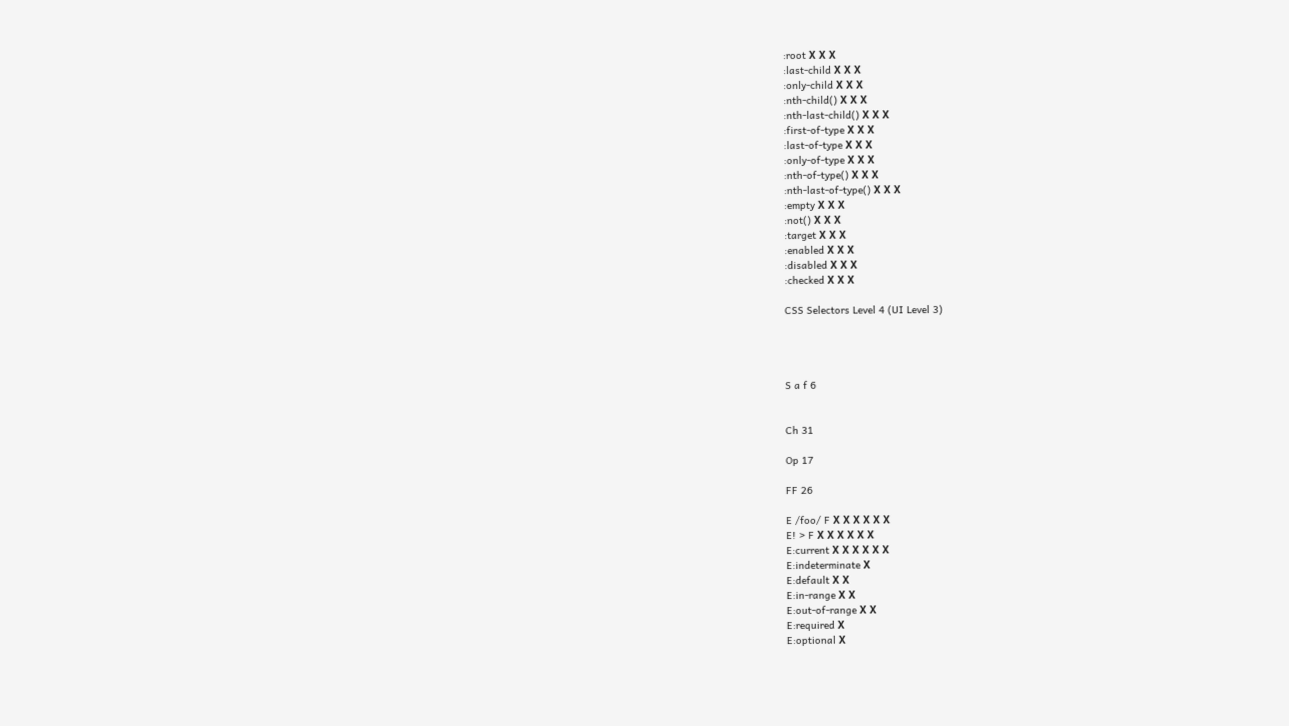:root Χ Χ Χ
:last-child Χ Χ Χ
:only-child Χ Χ Χ
:nth-child() Χ Χ Χ
:nth-last-child() Χ Χ Χ
:first-of-type Χ Χ Χ
:last-of-type Χ Χ Χ
:only-of-type Χ Χ Χ
:nth-of-type() Χ Χ Χ
:nth-last-of-type() Χ Χ Χ
:empty Χ Χ Χ
:not() Χ Χ Χ
:target Χ Χ Χ
:enabled Χ Χ Χ
:disabled Χ Χ Χ
:checked Χ Χ Χ

CSS Selectors Level 4 (UI Level 3)




S a f 6


Ch 31

Op 17

FF 26

E /foo/ F Χ Χ Χ Χ Χ Χ
E! > F Χ Χ Χ Χ Χ Χ
E:current Χ Χ Χ Χ Χ Χ
E:indeterminate Χ
E:default Χ Χ
E:in-range Χ Χ
E:out-of-range Χ Χ
E:required Χ
E:optional Χ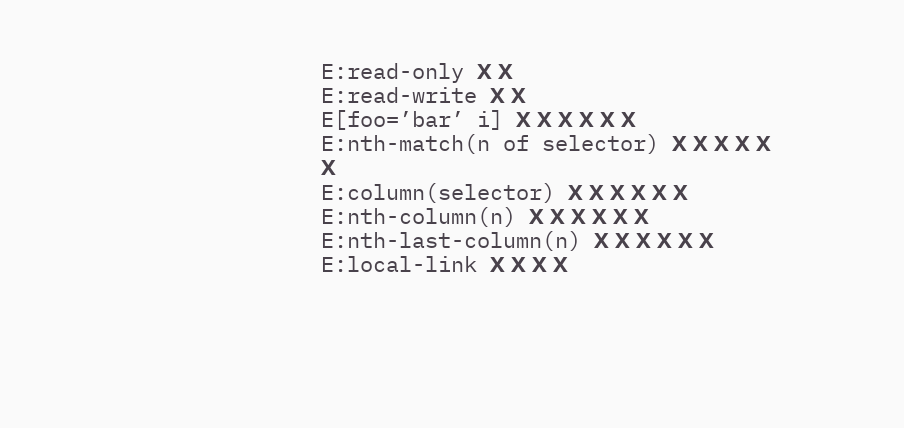E:read-only Χ Χ
E:read-write Χ Χ
E[foo=’bar’ i] Χ Χ Χ Χ Χ Χ
E:nth-match(n of selector) Χ Χ Χ Χ Χ Χ
E:column(selector) Χ Χ Χ Χ Χ Χ
E:nth-column(n) Χ Χ Χ Χ Χ Χ
E:nth-last-column(n) Χ Χ Χ Χ Χ Χ
E:local-link Χ Χ Χ Χ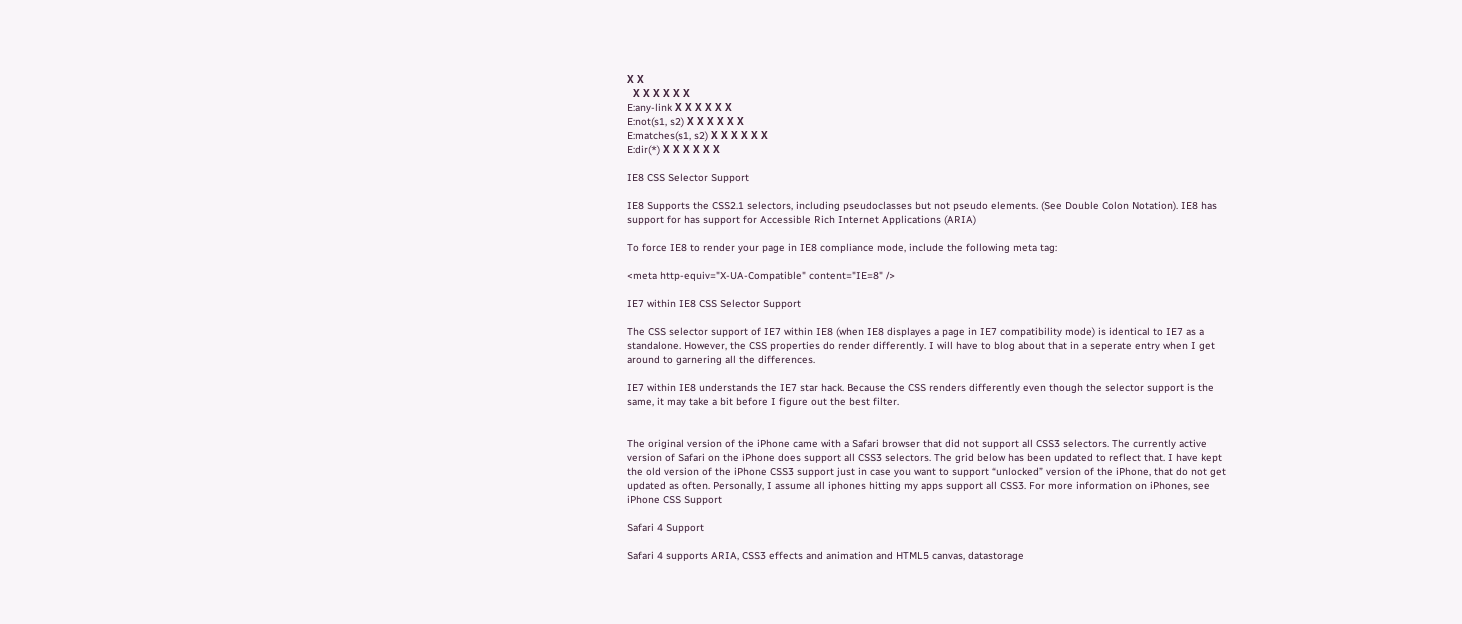Χ Χ
  Χ Χ Χ Χ Χ Χ
E:any-link Χ Χ Χ Χ Χ Χ
E:not(s1, s2) Χ Χ Χ Χ Χ Χ
E:matches(s1, s2) Χ Χ Χ Χ Χ Χ
E:dir(*) Χ Χ Χ Χ Χ Χ

IE8 CSS Selector Support

IE8 Supports the CSS2.1 selectors, including pseudoclasses but not pseudo elements. (See Double Colon Notation). IE8 has support for has support for Accessible Rich Internet Applications (ARIA)

To force IE8 to render your page in IE8 compliance mode, include the following meta tag:

<meta http-equiv="X-UA-Compatible" content="IE=8" />

IE7 within IE8 CSS Selector Support

The CSS selector support of IE7 within IE8 (when IE8 displayes a page in IE7 compatibility mode) is identical to IE7 as a standalone. However, the CSS properties do render differently. I will have to blog about that in a seperate entry when I get around to garnering all the differences.

IE7 within IE8 understands the IE7 star hack. Because the CSS renders differently even though the selector support is the same, it may take a bit before I figure out the best filter.


The original version of the iPhone came with a Safari browser that did not support all CSS3 selectors. The currently active version of Safari on the iPhone does support all CSS3 selectors. The grid below has been updated to reflect that. I have kept the old version of the iPhone CSS3 support just in case you want to support “unlocked” version of the iPhone, that do not get updated as often. Personally, I assume all iphones hitting my apps support all CSS3. For more information on iPhones, see iPhone CSS Support

Safari 4 Support

Safari 4 supports ARIA, CSS3 effects and animation and HTML5 canvas, datastorage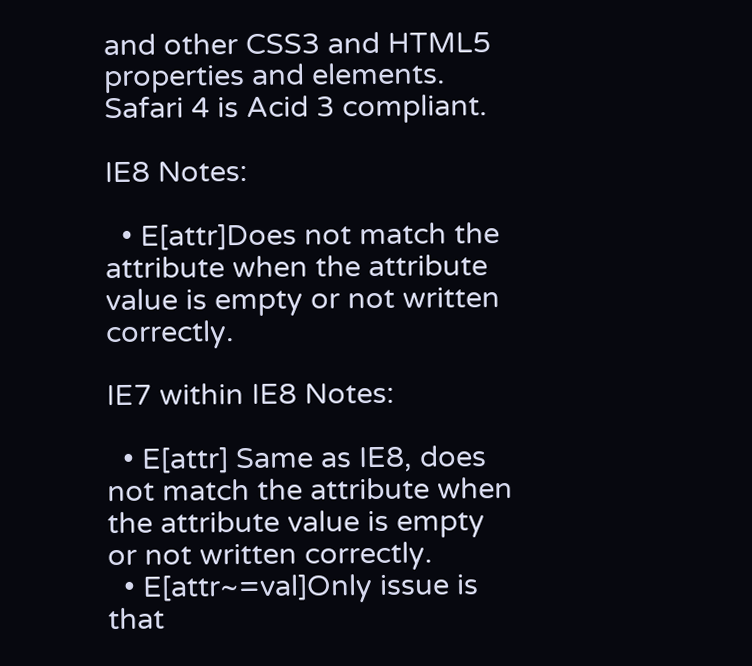and other CSS3 and HTML5 properties and elements. Safari 4 is Acid 3 compliant.

IE8 Notes:

  • E[attr]Does not match the attribute when the attribute value is empty or not written correctly.

IE7 within IE8 Notes:

  • E[attr] Same as IE8, does not match the attribute when the attribute value is empty or not written correctly.
  • E[attr~=val]Only issue is that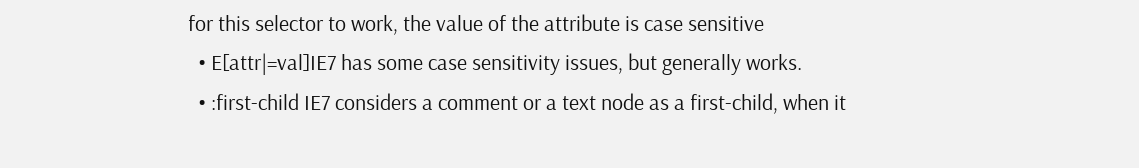for this selector to work, the value of the attribute is case sensitive
  • E[attr|=val]IE7 has some case sensitivity issues, but generally works.
  • :first-child IE7 considers a comment or a text node as a first-child, when it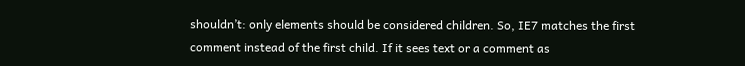shouldn’t: only elements should be considered children. So, IE7 matches the first comment instead of the first child. If it sees text or a comment as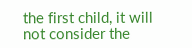the first child, it will not consider the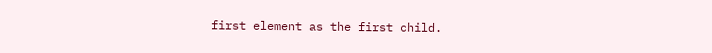first element as the first child.